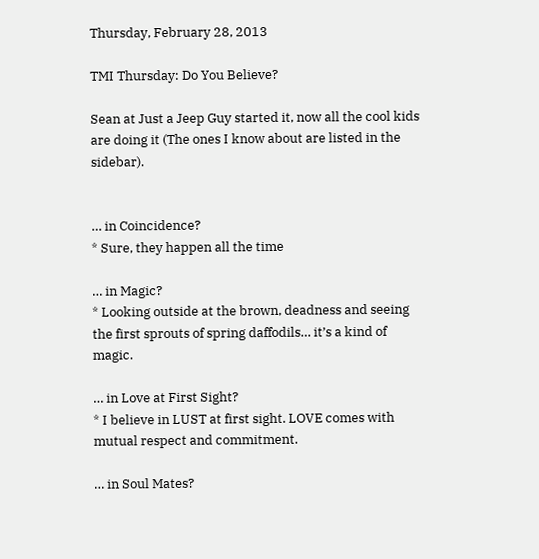Thursday, February 28, 2013

TMI Thursday: Do You Believe?

Sean at Just a Jeep Guy started it, now all the cool kids are doing it (The ones I know about are listed in the sidebar).


… in Coincidence?
* Sure, they happen all the time

… in Magic?
* Looking outside at the brown, deadness and seeing the first sprouts of spring daffodils… it’s a kind of magic.

… in Love at First Sight?
* I believe in LUST at first sight. LOVE comes with mutual respect and commitment.

… in Soul Mates?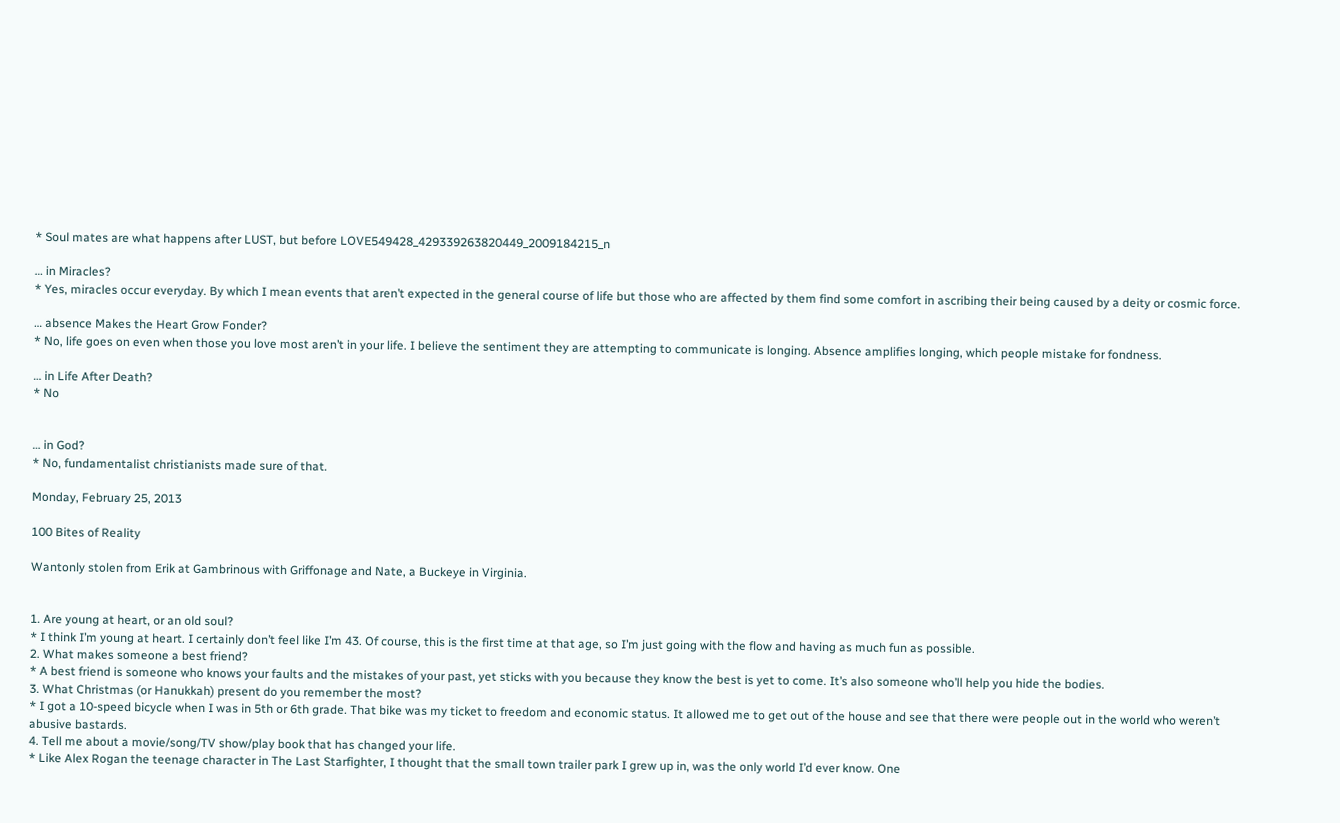* Soul mates are what happens after LUST, but before LOVE549428_429339263820449_2009184215_n

… in Miracles?
* Yes, miracles occur everyday. By which I mean events that aren’t expected in the general course of life but those who are affected by them find some comfort in ascribing their being caused by a deity or cosmic force.

… absence Makes the Heart Grow Fonder?
* No, life goes on even when those you love most aren’t in your life. I believe the sentiment they are attempting to communicate is longing. Absence amplifies longing, which people mistake for fondness.

… in Life After Death?
* No


… in God?
* No, fundamentalist christianists made sure of that.

Monday, February 25, 2013

100 Bites of Reality

Wantonly stolen from Erik at Gambrinous with Griffonage and Nate, a Buckeye in Virginia.


1. Are young at heart, or an old soul?
* I think I’m young at heart. I certainly don’t feel like I’m 43. Of course, this is the first time at that age, so I’m just going with the flow and having as much fun as possible.
2. What makes someone a best friend?
* A best friend is someone who knows your faults and the mistakes of your past, yet sticks with you because they know the best is yet to come. It’s also someone who’ll help you hide the bodies.
3. What Christmas (or Hanukkah) present do you remember the most?
* I got a 10-speed bicycle when I was in 5th or 6th grade. That bike was my ticket to freedom and economic status. It allowed me to get out of the house and see that there were people out in the world who weren’t abusive bastards.
4. Tell me about a movie/song/TV show/play book that has changed your life.
* Like Alex Rogan the teenage character in The Last Starfighter, I thought that the small town trailer park I grew up in, was the only world I’d ever know. One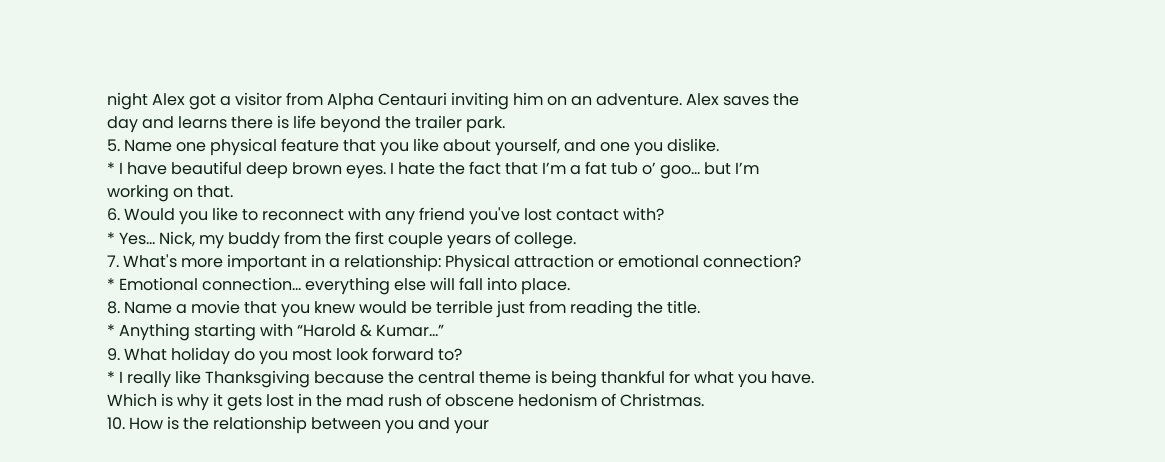night Alex got a visitor from Alpha Centauri inviting him on an adventure. Alex saves the day and learns there is life beyond the trailer park.
5. Name one physical feature that you like about yourself, and one you dislike.
* I have beautiful deep brown eyes. I hate the fact that I’m a fat tub o’ goo… but I’m working on that.
6. Would you like to reconnect with any friend you've lost contact with?
* Yes… Nick, my buddy from the first couple years of college.
7. What's more important in a relationship: Physical attraction or emotional connection?
* Emotional connection... everything else will fall into place.
8. Name a movie that you knew would be terrible just from reading the title.
* Anything starting with “Harold & Kumar…”
9. What holiday do you most look forward to?
* I really like Thanksgiving because the central theme is being thankful for what you have. Which is why it gets lost in the mad rush of obscene hedonism of Christmas.
10. How is the relationship between you and your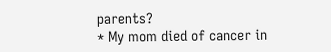parents?
* My mom died of cancer in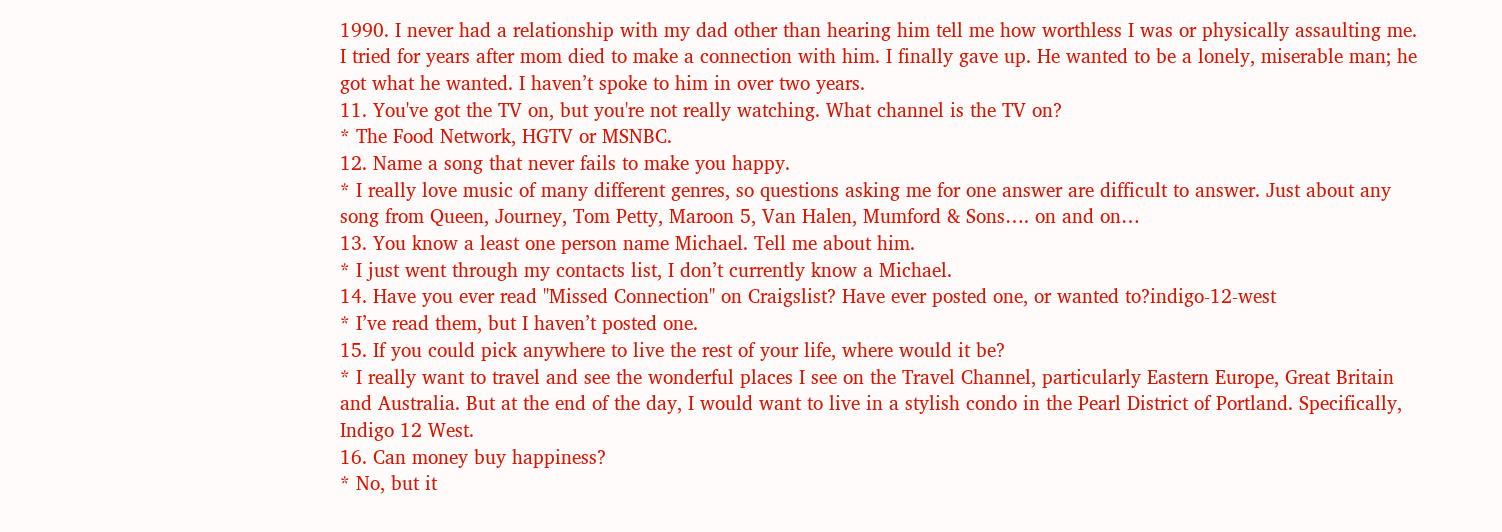1990. I never had a relationship with my dad other than hearing him tell me how worthless I was or physically assaulting me. I tried for years after mom died to make a connection with him. I finally gave up. He wanted to be a lonely, miserable man; he got what he wanted. I haven’t spoke to him in over two years.
11. You've got the TV on, but you're not really watching. What channel is the TV on?
* The Food Network, HGTV or MSNBC.
12. Name a song that never fails to make you happy.
* I really love music of many different genres, so questions asking me for one answer are difficult to answer. Just about any song from Queen, Journey, Tom Petty, Maroon 5, Van Halen, Mumford & Sons…. on and on…
13. You know a least one person name Michael. Tell me about him.
* I just went through my contacts list, I don’t currently know a Michael.
14. Have you ever read "Missed Connection" on Craigslist? Have ever posted one, or wanted to?indigo-12-west
* I’ve read them, but I haven’t posted one.
15. If you could pick anywhere to live the rest of your life, where would it be?
* I really want to travel and see the wonderful places I see on the Travel Channel, particularly Eastern Europe, Great Britain and Australia. But at the end of the day, I would want to live in a stylish condo in the Pearl District of Portland. Specifically, Indigo 12 West.
16. Can money buy happiness?
* No, but it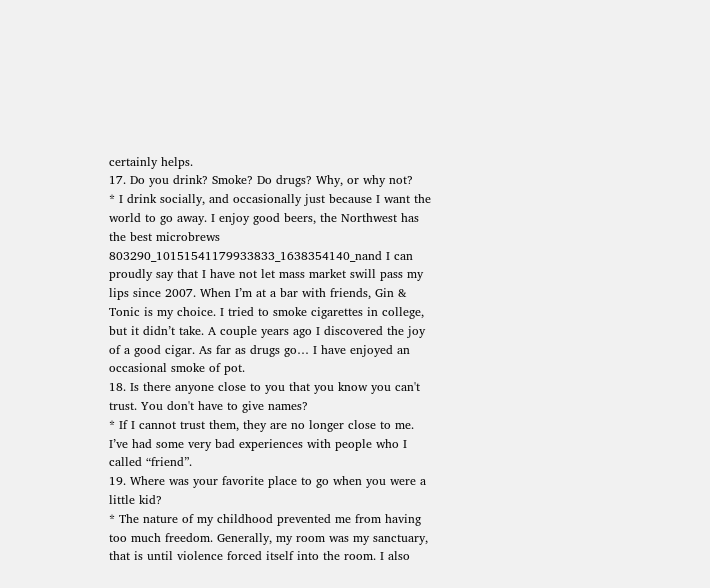certainly helps.
17. Do you drink? Smoke? Do drugs? Why, or why not?
* I drink socially, and occasionally just because I want the world to go away. I enjoy good beers, the Northwest has the best microbrews 803290_10151541179933833_1638354140_nand I can proudly say that I have not let mass market swill pass my lips since 2007. When I’m at a bar with friends, Gin & Tonic is my choice. I tried to smoke cigarettes in college, but it didn’t take. A couple years ago I discovered the joy of a good cigar. As far as drugs go… I have enjoyed an occasional smoke of pot.
18. Is there anyone close to you that you know you can't trust. You don't have to give names?
* If I cannot trust them, they are no longer close to me. I’ve had some very bad experiences with people who I called “friend”.
19. Where was your favorite place to go when you were a little kid?
* The nature of my childhood prevented me from having too much freedom. Generally, my room was my sanctuary, that is until violence forced itself into the room. I also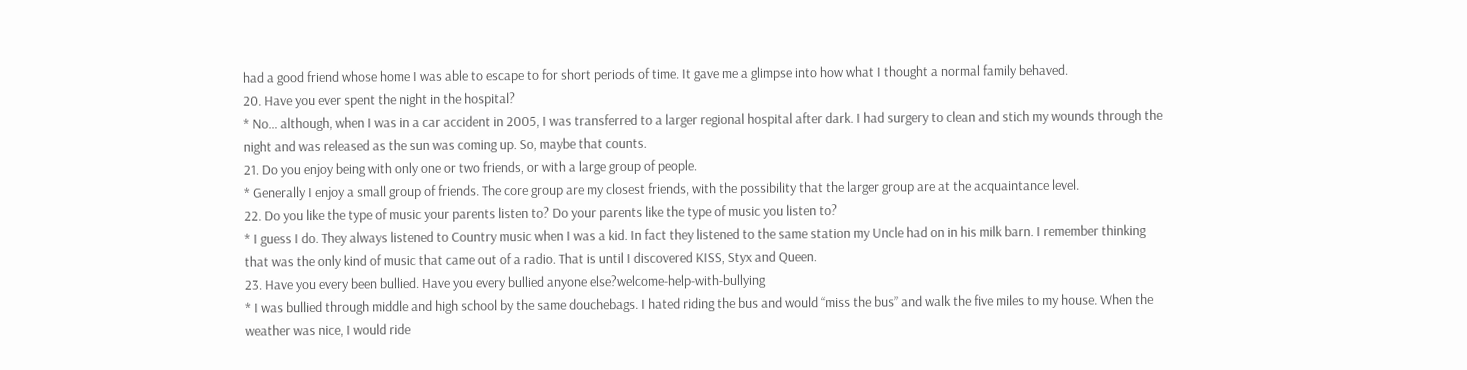had a good friend whose home I was able to escape to for short periods of time. It gave me a glimpse into how what I thought a normal family behaved.
20. Have you ever spent the night in the hospital?
* No… although, when I was in a car accident in 2005, I was transferred to a larger regional hospital after dark. I had surgery to clean and stich my wounds through the night and was released as the sun was coming up. So, maybe that counts.
21. Do you enjoy being with only one or two friends, or with a large group of people.
* Generally I enjoy a small group of friends. The core group are my closest friends, with the possibility that the larger group are at the acquaintance level.
22. Do you like the type of music your parents listen to? Do your parents like the type of music you listen to?
* I guess I do. They always listened to Country music when I was a kid. In fact they listened to the same station my Uncle had on in his milk barn. I remember thinking that was the only kind of music that came out of a radio. That is until I discovered KISS, Styx and Queen.
23. Have you every been bullied. Have you every bullied anyone else?welcome-help-with-bullying
* I was bullied through middle and high school by the same douchebags. I hated riding the bus and would “miss the bus” and walk the five miles to my house. When the weather was nice, I would ride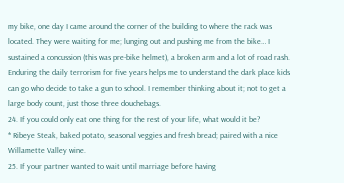my bike, one day I came around the corner of the building to where the rack was located. They were waiting for me; lunging out and pushing me from the bike… I sustained a concussion (this was pre-bike helmet), a broken arm and a lot of road rash. Enduring the daily terrorism for five years helps me to understand the dark place kids can go who decide to take a gun to school. I remember thinking about it; not to get a large body count, just those three douchebags.
24. If you could only eat one thing for the rest of your life, what would it be?
* Ribeye Steak, baked potato, seasonal veggies and fresh bread; paired with a nice Willamette Valley wine.
25. If your partner wanted to wait until marriage before having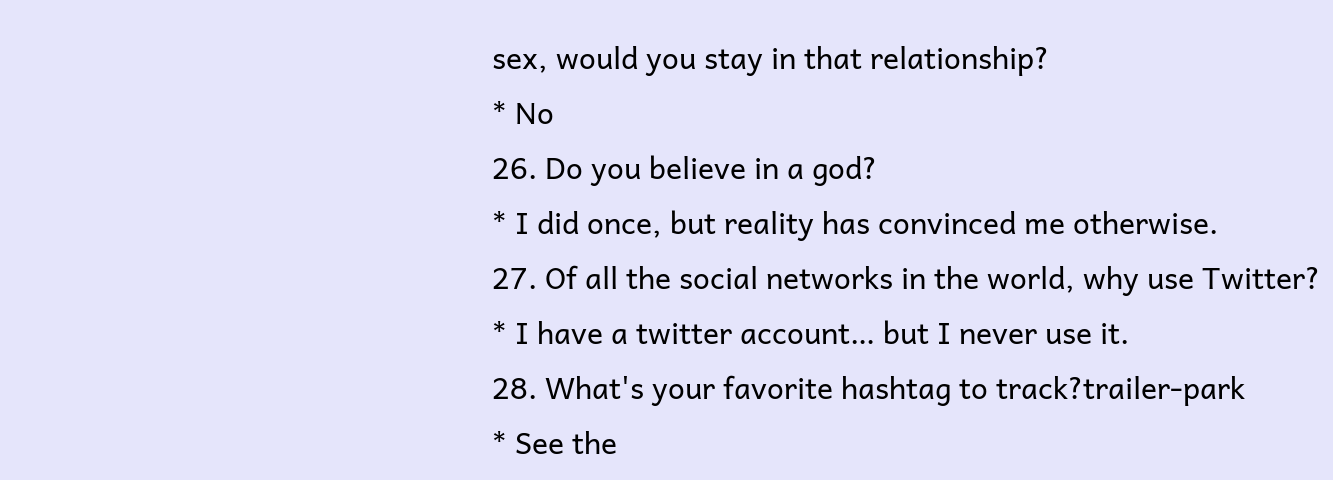sex, would you stay in that relationship?
* No
26. Do you believe in a god?
* I did once, but reality has convinced me otherwise.
27. Of all the social networks in the world, why use Twitter?
* I have a twitter account… but I never use it.
28. What's your favorite hashtag to track?trailer-park
* See the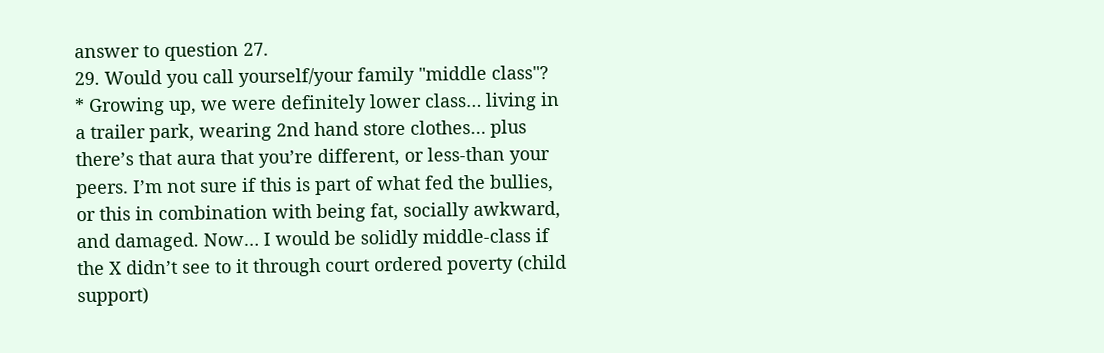answer to question 27.
29. Would you call yourself/your family "middle class"?
* Growing up, we were definitely lower class… living in a trailer park, wearing 2nd hand store clothes… plus there’s that aura that you’re different, or less-than your peers. I’m not sure if this is part of what fed the bullies, or this in combination with being fat, socially awkward, and damaged. Now… I would be solidly middle-class if the X didn’t see to it through court ordered poverty (child support)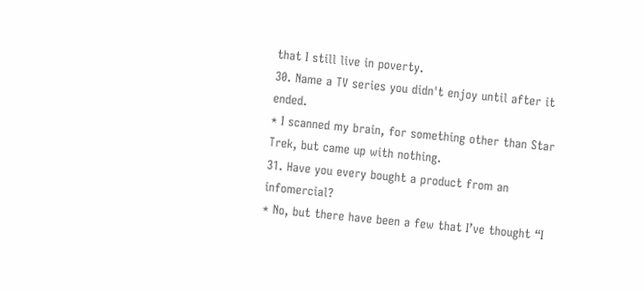that I still live in poverty.
30. Name a TV series you didn't enjoy until after it ended.
* I scanned my brain, for something other than Star Trek, but came up with nothing.
31. Have you every bought a product from an infomercial?
* No, but there have been a few that I’ve thought “I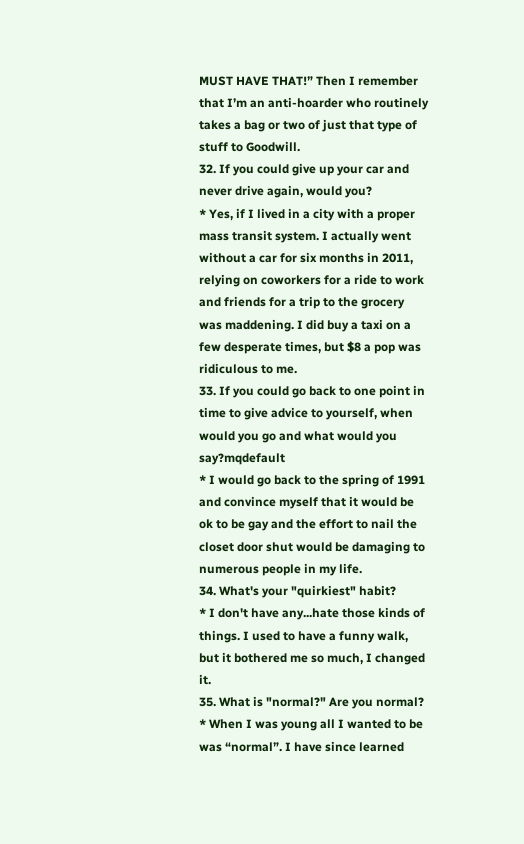MUST HAVE THAT!” Then I remember that I’m an anti-hoarder who routinely takes a bag or two of just that type of stuff to Goodwill.
32. If you could give up your car and never drive again, would you?
* Yes, if I lived in a city with a proper mass transit system. I actually went without a car for six months in 2011, relying on coworkers for a ride to work and friends for a trip to the grocery was maddening. I did buy a taxi on a few desperate times, but $8 a pop was ridiculous to me.
33. If you could go back to one point in time to give advice to yourself, when would you go and what would you say?mqdefault
* I would go back to the spring of 1991 and convince myself that it would be ok to be gay and the effort to nail the closet door shut would be damaging to numerous people in my life.
34. What's your "quirkiest" habit?
* I don't have any...hate those kinds of things. I used to have a funny walk, but it bothered me so much, I changed it.
35. What is "normal?" Are you normal?
* When I was young all I wanted to be was “normal”. I have since learned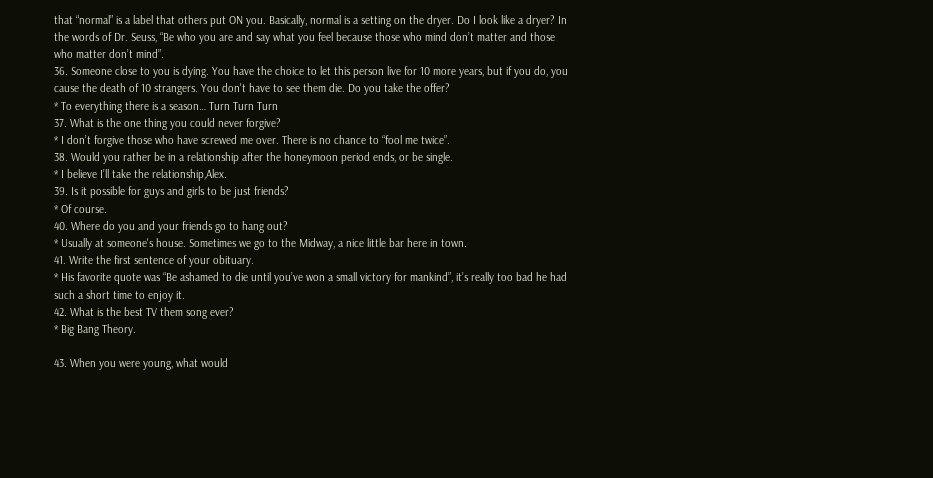that “normal” is a label that others put ON you. Basically, normal is a setting on the dryer. Do I look like a dryer? In the words of Dr. Seuss, “Be who you are and say what you feel because those who mind don’t matter and those who matter don’t mind”.
36. Someone close to you is dying. You have the choice to let this person live for 10 more years, but if you do, you cause the death of 10 strangers. You don't have to see them die. Do you take the offer?
* To everything there is a season… Turn Turn Turn
37. What is the one thing you could never forgive?
* I don’t forgive those who have screwed me over. There is no chance to “fool me twice”.
38. Would you rather be in a relationship after the honeymoon period ends, or be single.
* I believe I’ll take the relationship,Alex.
39. Is it possible for guys and girls to be just friends?
* Of course.
40. Where do you and your friends go to hang out?
* Usually at someone's house. Sometimes we go to the Midway, a nice little bar here in town.
41. Write the first sentence of your obituary.
* His favorite quote was “Be ashamed to die until you’ve won a small victory for mankind”, it’s really too bad he had such a short time to enjoy it.
42. What is the best TV them song ever?
* Big Bang Theory.

43. When you were young, what would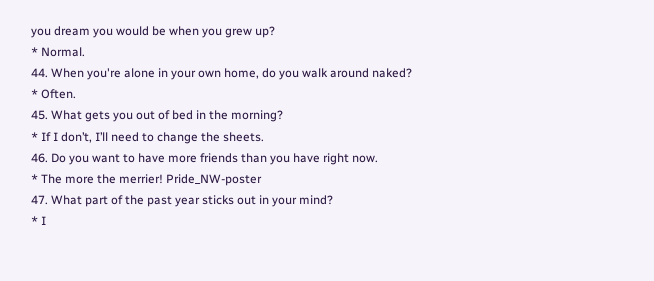you dream you would be when you grew up?
* Normal.
44. When you're alone in your own home, do you walk around naked?
* Often.
45. What gets you out of bed in the morning?
* If I don’t, I’ll need to change the sheets.
46. Do you want to have more friends than you have right now.
* The more the merrier! Pride_NW-poster
47. What part of the past year sticks out in your mind?
* I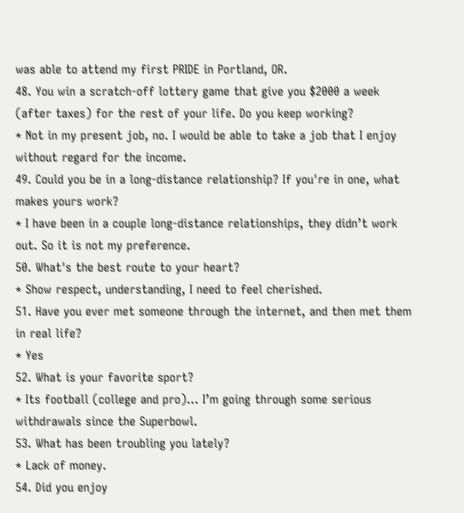was able to attend my first PRIDE in Portland, OR.
48. You win a scratch-off lottery game that give you $2000 a week (after taxes) for the rest of your life. Do you keep working?
* Not in my present job, no. I would be able to take a job that I enjoy without regard for the income.
49. Could you be in a long-distance relationship? If you're in one, what makes yours work?
* I have been in a couple long-distance relationships, they didn’t work out. So it is not my preference.
50. What's the best route to your heart?
* Show respect, understanding, I need to feel cherished.
51. Have you ever met someone through the internet, and then met them in real life?
* Yes
52. What is your favorite sport?
* Its football (college and pro)… I’m going through some serious withdrawals since the Superbowl.
53. What has been troubling you lately?
* Lack of money.
54. Did you enjoy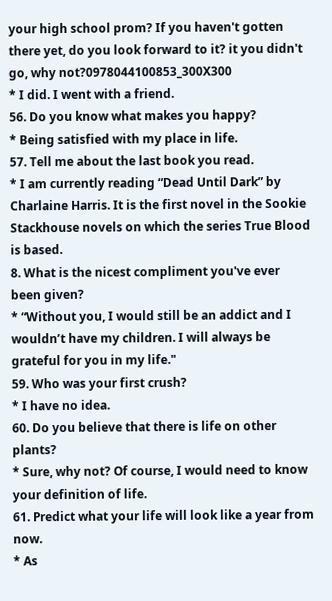your high school prom? If you haven't gotten there yet, do you look forward to it? it you didn't go, why not?0978044100853_300X300
* I did. I went with a friend.
56. Do you know what makes you happy?
* Being satisfied with my place in life.
57. Tell me about the last book you read.
* I am currently reading “Dead Until Dark” by Charlaine Harris. It is the first novel in the Sookie Stackhouse novels on which the series True Blood is based.
8. What is the nicest compliment you've ever been given?
* “Without you, I would still be an addict and I wouldn’t have my children. I will always be grateful for you in my life."
59. Who was your first crush?
* I have no idea.
60. Do you believe that there is life on other plants?
* Sure, why not? Of course, I would need to know your definition of life.
61. Predict what your life will look like a year from now.
* As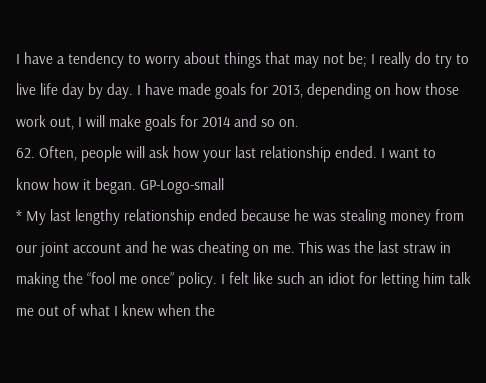I have a tendency to worry about things that may not be; I really do try to live life day by day. I have made goals for 2013, depending on how those work out, I will make goals for 2014 and so on.
62. Often, people will ask how your last relationship ended. I want to know how it began. GP-Logo-small
* My last lengthy relationship ended because he was stealing money from our joint account and he was cheating on me. This was the last straw in making the “fool me once” policy. I felt like such an idiot for letting him talk me out of what I knew when the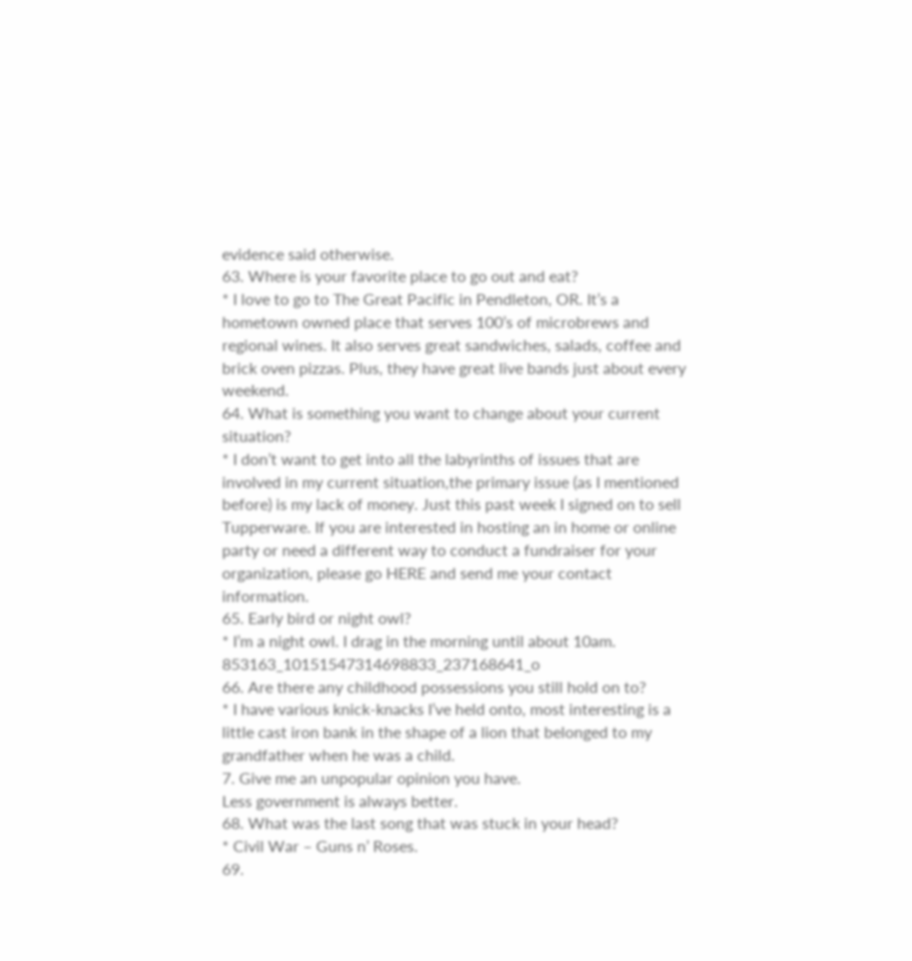evidence said otherwise.
63. Where is your favorite place to go out and eat?
* I love to go to The Great Pacific in Pendleton, OR. It’s a hometown owned place that serves 100’s of microbrews and regional wines. It also serves great sandwiches, salads, coffee and brick oven pizzas. Plus, they have great live bands just about every weekend.
64. What is something you want to change about your current situation?
* I don’t want to get into all the labyrinths of issues that are involved in my current situation,the primary issue (as I mentioned before) is my lack of money. Just this past week I signed on to sell Tupperware. If you are interested in hosting an in home or online party or need a different way to conduct a fundraiser for your organization, please go HERE and send me your contact information.
65. Early bird or night owl?
* I’m a night owl. I drag in the morning until about 10am. 853163_10151547314698833_237168641_o
66. Are there any childhood possessions you still hold on to?
* I have various knick-knacks I’ve held onto, most interesting is a little cast iron bank in the shape of a lion that belonged to my grandfather when he was a child.
7. Give me an unpopular opinion you have.
Less government is always better.
68. What was the last song that was stuck in your head?
* Civil War – Guns n’ Roses.
69.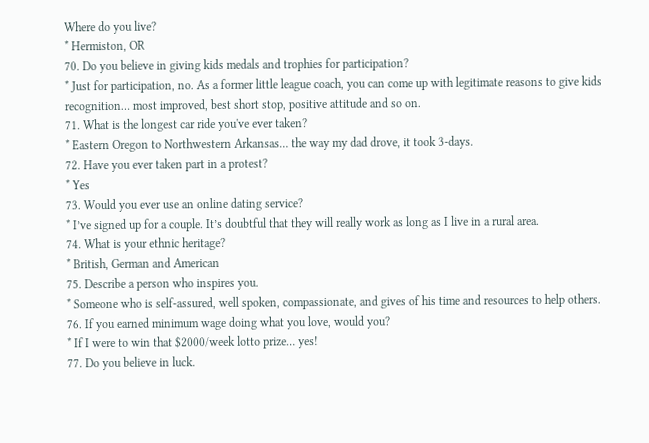Where do you live?
* Hermiston, OR
70. Do you believe in giving kids medals and trophies for participation?
* Just for participation, no. As a former little league coach, you can come up with legitimate reasons to give kids recognition… most improved, best short stop, positive attitude and so on.
71. What is the longest car ride you've ever taken?
* Eastern Oregon to Northwestern Arkansas… the way my dad drove, it took 3-days.
72. Have you ever taken part in a protest?
* Yes
73. Would you ever use an online dating service?
* I’ve signed up for a couple. It’s doubtful that they will really work as long as I live in a rural area.
74. What is your ethnic heritage?
* British, German and American
75. Describe a person who inspires you.
* Someone who is self-assured, well spoken, compassionate, and gives of his time and resources to help others.
76. If you earned minimum wage doing what you love, would you?
* If I were to win that $2000/week lotto prize… yes!
77. Do you believe in luck.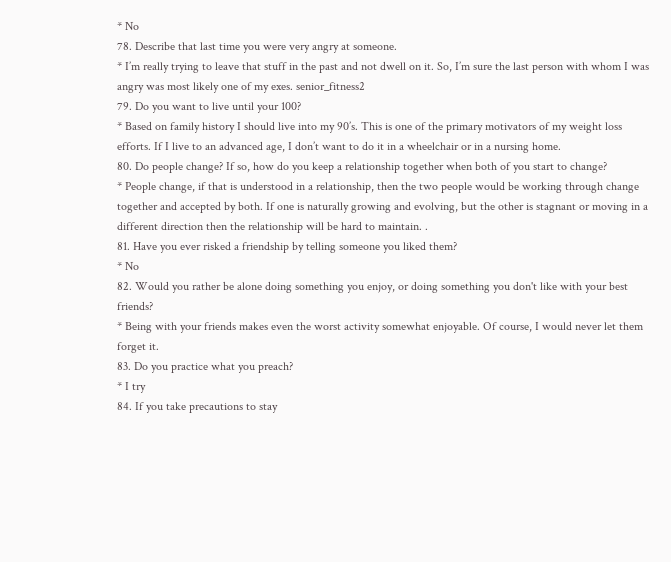* No
78. Describe that last time you were very angry at someone.
* I’m really trying to leave that stuff in the past and not dwell on it. So, I’m sure the last person with whom I was angry was most likely one of my exes. senior_fitness2
79. Do you want to live until your 100?
* Based on family history I should live into my 90’s. This is one of the primary motivators of my weight loss efforts. If I live to an advanced age, I don’t want to do it in a wheelchair or in a nursing home.
80. Do people change? If so, how do you keep a relationship together when both of you start to change?
* People change, if that is understood in a relationship, then the two people would be working through change together and accepted by both. If one is naturally growing and evolving, but the other is stagnant or moving in a different direction then the relationship will be hard to maintain. .
81. Have you ever risked a friendship by telling someone you liked them?
* No
82. Would you rather be alone doing something you enjoy, or doing something you don't like with your best friends?
* Being with your friends makes even the worst activity somewhat enjoyable. Of course, I would never let them forget it.
83. Do you practice what you preach?
* I try
84. If you take precautions to stay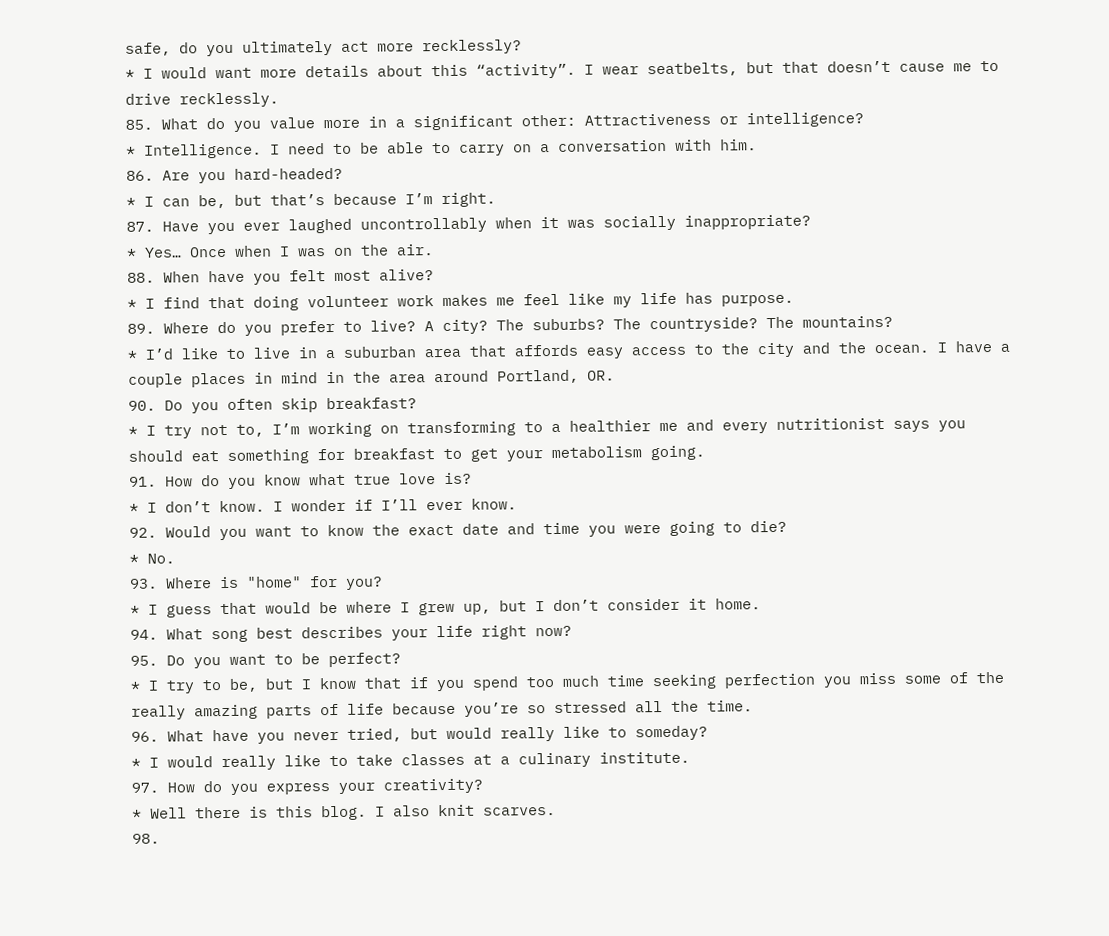safe, do you ultimately act more recklessly?
* I would want more details about this “activity”. I wear seatbelts, but that doesn’t cause me to drive recklessly.
85. What do you value more in a significant other: Attractiveness or intelligence?
* Intelligence. I need to be able to carry on a conversation with him.
86. Are you hard-headed?
* I can be, but that’s because I’m right.
87. Have you ever laughed uncontrollably when it was socially inappropriate?
* Yes… Once when I was on the air.
88. When have you felt most alive?
* I find that doing volunteer work makes me feel like my life has purpose.
89. Where do you prefer to live? A city? The suburbs? The countryside? The mountains?
* I’d like to live in a suburban area that affords easy access to the city and the ocean. I have a couple places in mind in the area around Portland, OR.
90. Do you often skip breakfast?
* I try not to, I’m working on transforming to a healthier me and every nutritionist says you should eat something for breakfast to get your metabolism going.
91. How do you know what true love is?
* I don’t know. I wonder if I’ll ever know.
92. Would you want to know the exact date and time you were going to die?
* No.
93. Where is "home" for you?
* I guess that would be where I grew up, but I don’t consider it home.
94. What song best describes your life right now?
95. Do you want to be perfect?
* I try to be, but I know that if you spend too much time seeking perfection you miss some of the really amazing parts of life because you’re so stressed all the time.
96. What have you never tried, but would really like to someday?
* I would really like to take classes at a culinary institute.
97. How do you express your creativity?
* Well there is this blog. I also knit scarves.
98.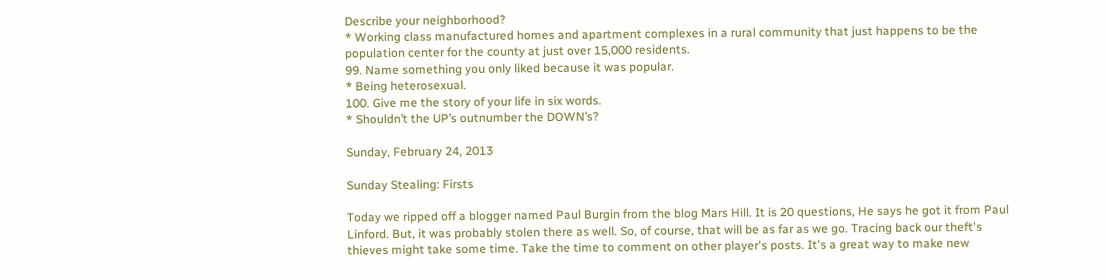Describe your neighborhood?
* Working class manufactured homes and apartment complexes in a rural community that just happens to be the population center for the county at just over 15,000 residents.
99. Name something you only liked because it was popular.
* Being heterosexual.
100. Give me the story of your life in six words.
* Shouldn’t the UP’s outnumber the DOWN’s?

Sunday, February 24, 2013

Sunday Stealing: Firsts

Today we ripped off a blogger named Paul Burgin from the blog Mars Hill. It is 20 questions, He says he got it from Paul Linford. But, it was probably stolen there as well. So, of course, that will be as far as we go. Tracing back our theft's thieves might take some time. Take the time to comment on other player's posts. It's a great way to make new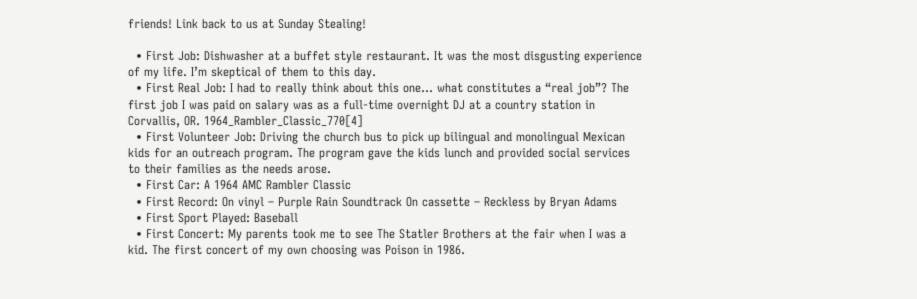friends! Link back to us at Sunday Stealing!

  • First Job: Dishwasher at a buffet style restaurant. It was the most disgusting experience of my life. I’m skeptical of them to this day.
  • First Real Job: I had to really think about this one… what constitutes a “real job”? The first job I was paid on salary was as a full-time overnight DJ at a country station in Corvallis, OR. 1964_Rambler_Classic_770[4]
  • First Volunteer Job: Driving the church bus to pick up bilingual and monolingual Mexican kids for an outreach program. The program gave the kids lunch and provided social services to their families as the needs arose.
  • First Car: A 1964 AMC Rambler Classic
  • First Record: On vinyl – Purple Rain Soundtrack On cassette – Reckless by Bryan Adams
  • First Sport Played: Baseball
  • First Concert: My parents took me to see The Statler Brothers at the fair when I was a kid. The first concert of my own choosing was Poison in 1986.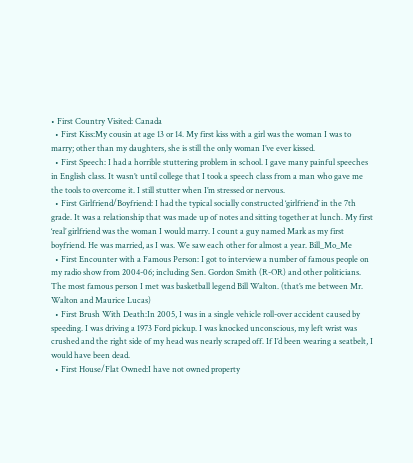• First Country Visited: Canada
  • First Kiss:My cousin at age 13 or 14. My first kiss with a girl was the woman I was to marry; other than my daughters, she is still the only woman I’ve ever kissed.
  • First Speech: I had a horrible stuttering problem in school. I gave many painful speeches in English class. It wasn’t until college that I took a speech class from a man who gave me the tools to overcome it. I still stutter when I’m stressed or nervous.
  • First Girlfriend/Boyfriend: I had the typical socially constructed ‘girlfriend’ in the 7th grade. It was a relationship that was made up of notes and sitting together at lunch. My first ‘real’ girlfriend was the woman I would marry. I count a guy named Mark as my first boyfriend. He was married, as I was. We saw each other for almost a year. Bill_Mo_Me
  • First Encounter with a Famous Person: I got to interview a number of famous people on my radio show from 2004-06; including Sen. Gordon Smith (R-OR) and other politicians. The most famous person I met was basketball legend Bill Walton. (that’s me between Mr. Walton and Maurice Lucas)
  • First Brush With Death:In 2005, I was in a single vehicle roll-over accident caused by speeding. I was driving a 1973 Ford pickup. I was knocked unconscious, my left wrist was crushed and the right side of my head was nearly scraped off. If I’d been wearing a seatbelt, I would have been dead.
  • First House/Flat Owned:I have not owned property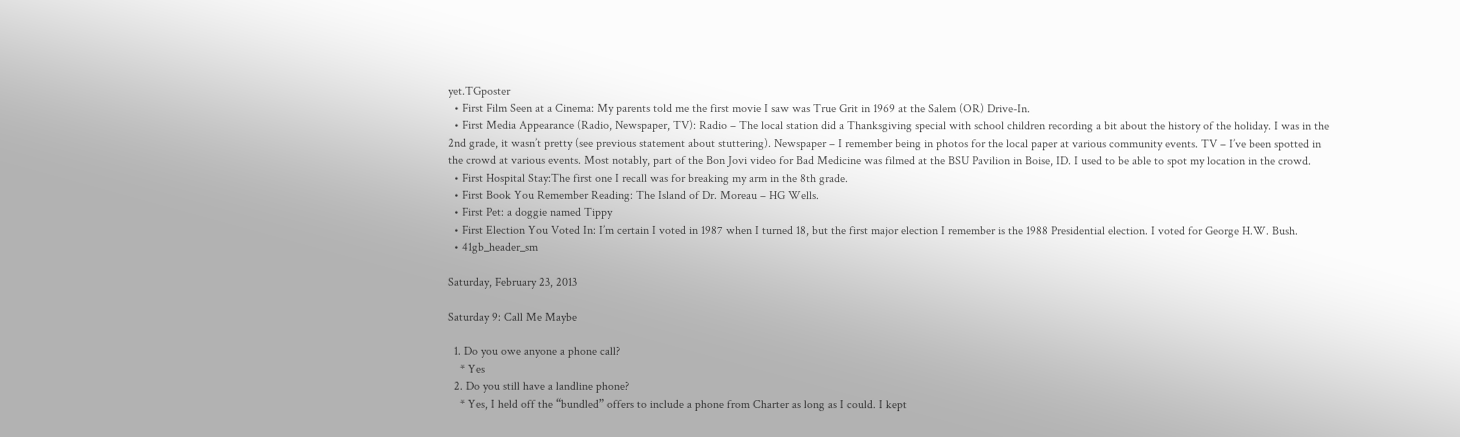yet.TGposter
  • First Film Seen at a Cinema: My parents told me the first movie I saw was True Grit in 1969 at the Salem (OR) Drive-In.
  • First Media Appearance (Radio, Newspaper, TV): Radio – The local station did a Thanksgiving special with school children recording a bit about the history of the holiday. I was in the 2nd grade, it wasn’t pretty (see previous statement about stuttering). Newspaper – I remember being in photos for the local paper at various community events. TV – I’ve been spotted in the crowd at various events. Most notably, part of the Bon Jovi video for Bad Medicine was filmed at the BSU Pavilion in Boise, ID. I used to be able to spot my location in the crowd.
  • First Hospital Stay:The first one I recall was for breaking my arm in the 8th grade.
  • First Book You Remember Reading: The Island of Dr. Moreau – HG Wells.
  • First Pet: a doggie named Tippy
  • First Election You Voted In: I’m certain I voted in 1987 when I turned 18, but the first major election I remember is the 1988 Presidential election. I voted for George H.W. Bush.
  • 41gb_header_sm

Saturday, February 23, 2013

Saturday 9: Call Me Maybe

  1. Do you owe anyone a phone call?
    * Yes
  2. Do you still have a landline phone?
    * Yes, I held off the “bundled” offers to include a phone from Charter as long as I could. I kept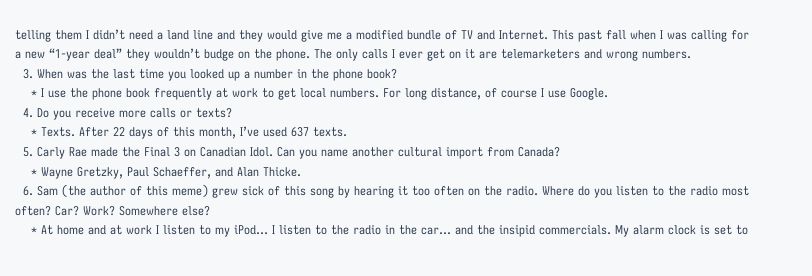telling them I didn’t need a land line and they would give me a modified bundle of TV and Internet. This past fall when I was calling for a new “1-year deal” they wouldn’t budge on the phone. The only calls I ever get on it are telemarketers and wrong numbers.
  3. When was the last time you looked up a number in the phone book?
    * I use the phone book frequently at work to get local numbers. For long distance, of course I use Google.
  4. Do you receive more calls or texts?
    * Texts. After 22 days of this month, I’ve used 637 texts.
  5. Carly Rae made the Final 3 on Canadian Idol. Can you name another cultural import from Canada?
    * Wayne Gretzky, Paul Schaeffer, and Alan Thicke.
  6. Sam (the author of this meme) grew sick of this song by hearing it too often on the radio. Where do you listen to the radio most often? Car? Work? Somewhere else?
    * At home and at work I listen to my iPod… I listen to the radio in the car… and the insipid commercials. My alarm clock is set to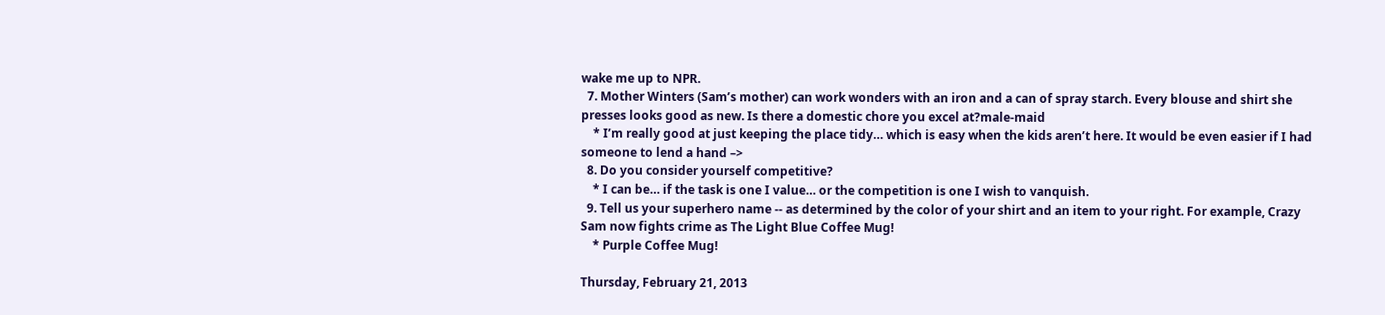wake me up to NPR.
  7. Mother Winters (Sam’s mother) can work wonders with an iron and a can of spray starch. Every blouse and shirt she presses looks good as new. Is there a domestic chore you excel at?male-maid
    * I’m really good at just keeping the place tidy… which is easy when the kids aren’t here. It would be even easier if I had someone to lend a hand –>
  8. Do you consider yourself competitive?
    * I can be… if the task is one I value… or the competition is one I wish to vanquish.
  9. Tell us your superhero name -- as determined by the color of your shirt and an item to your right. For example, Crazy Sam now fights crime as The Light Blue Coffee Mug!
    * Purple Coffee Mug!

Thursday, February 21, 2013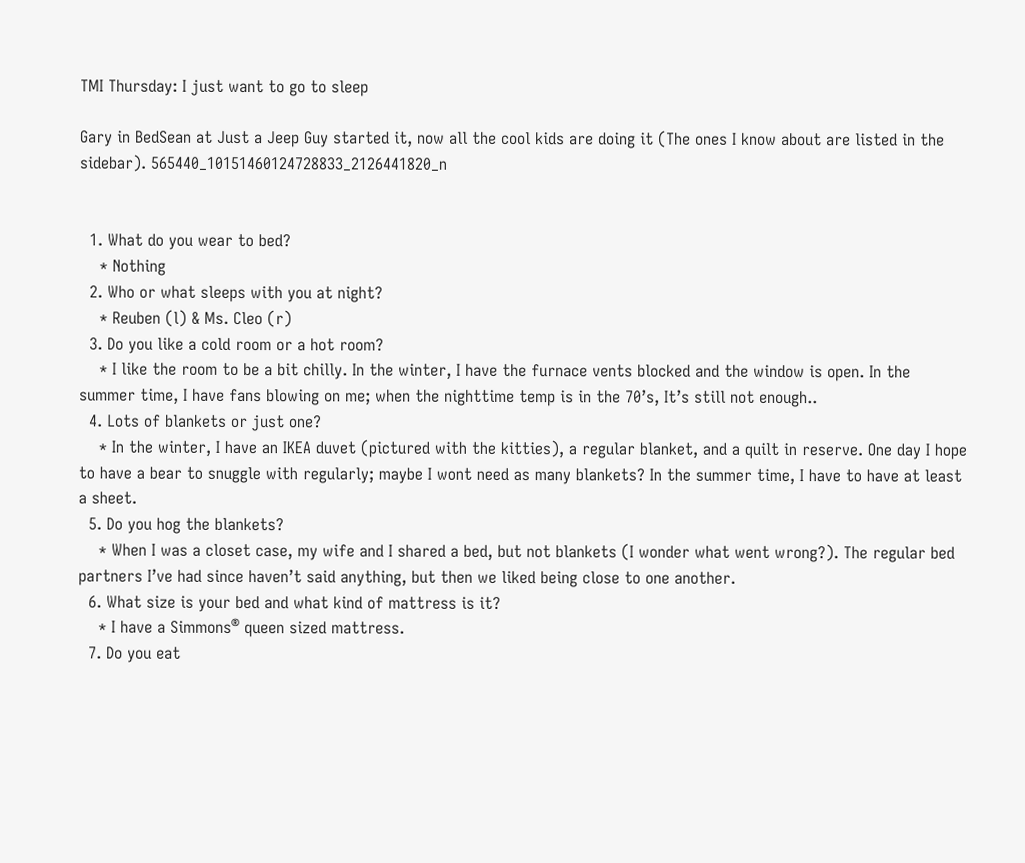TMI Thursday: I just want to go to sleep

Gary in BedSean at Just a Jeep Guy started it, now all the cool kids are doing it (The ones I know about are listed in the sidebar). 565440_10151460124728833_2126441820_n


  1. What do you wear to bed?
    * Nothing
  2. Who or what sleeps with you at night?
    * Reuben (l) & Ms. Cleo (r)
  3. Do you like a cold room or a hot room?
    * I like the room to be a bit chilly. In the winter, I have the furnace vents blocked and the window is open. In the summer time, I have fans blowing on me; when the nighttime temp is in the 70’s, It’s still not enough..
  4. Lots of blankets or just one?
    * In the winter, I have an IKEA duvet (pictured with the kitties), a regular blanket, and a quilt in reserve. One day I hope to have a bear to snuggle with regularly; maybe I wont need as many blankets? In the summer time, I have to have at least a sheet.
  5. Do you hog the blankets?
    * When I was a closet case, my wife and I shared a bed, but not blankets (I wonder what went wrong?). The regular bed partners I’ve had since haven’t said anything, but then we liked being close to one another.
  6. What size is your bed and what kind of mattress is it?
    * I have a Simmons® queen sized mattress.
  7. Do you eat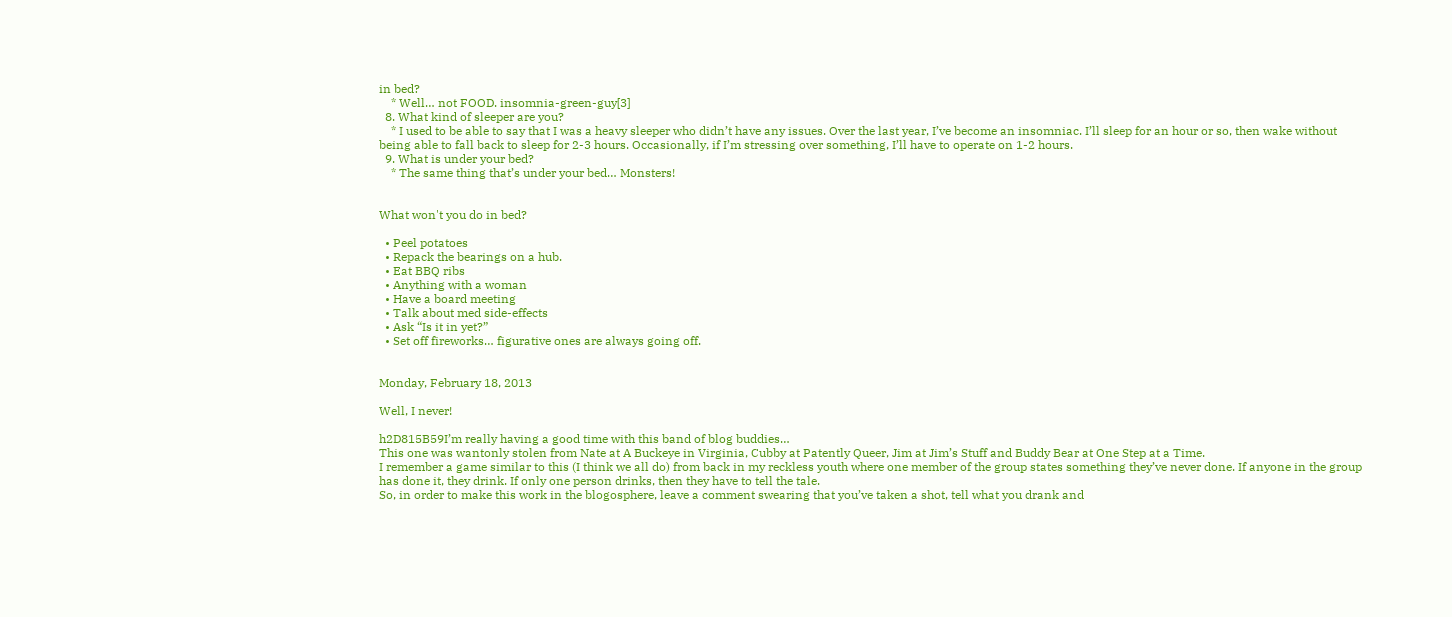in bed?
    * Well… not FOOD. insomnia-green-guy[3]
  8. What kind of sleeper are you?
    * I used to be able to say that I was a heavy sleeper who didn’t have any issues. Over the last year, I’ve become an insomniac. I’ll sleep for an hour or so, then wake without being able to fall back to sleep for 2-3 hours. Occasionally, if I’m stressing over something, I’ll have to operate on 1-2 hours.
  9. What is under your bed?
    * The same thing that’s under your bed… Monsters!


What won't you do in bed?

  • Peel potatoes
  • Repack the bearings on a hub.
  • Eat BBQ ribs
  • Anything with a woman
  • Have a board meeting
  • Talk about med side-effects
  • Ask “Is it in yet?”
  • Set off fireworks… figurative ones are always going off.


Monday, February 18, 2013

Well, I never!

h2D815B59I’m really having a good time with this band of blog buddies…
This one was wantonly stolen from Nate at A Buckeye in Virginia, Cubby at Patently Queer, Jim at Jim’s Stuff and Buddy Bear at One Step at a Time.
I remember a game similar to this (I think we all do) from back in my reckless youth where one member of the group states something they’ve never done. If anyone in the group has done it, they drink. If only one person drinks, then they have to tell the tale.
So, in order to make this work in the blogosphere, leave a comment swearing that you’ve taken a shot, tell what you drank and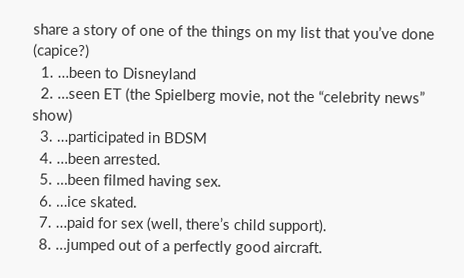share a story of one of the things on my list that you’ve done (capice?)
  1. …been to Disneyland
  2. …seen ET (the Spielberg movie, not the “celebrity news” show)
  3. …participated in BDSM
  4. …been arrested.
  5. …been filmed having sex.
  6. …ice skated.
  7. …paid for sex (well, there’s child support).
  8. …jumped out of a perfectly good aircraft.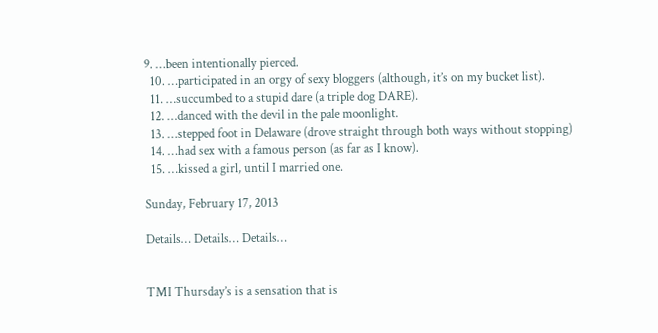9. …been intentionally pierced.
  10. …participated in an orgy of sexy bloggers (although, it’s on my bucket list).
  11. …succumbed to a stupid dare (a triple dog DARE).
  12. …danced with the devil in the pale moonlight.
  13. …stepped foot in Delaware (drove straight through both ways without stopping)
  14. …had sex with a famous person (as far as I know).
  15. …kissed a girl, until I married one.

Sunday, February 17, 2013

Details… Details… Details…


TMI Thursday’s is a sensation that is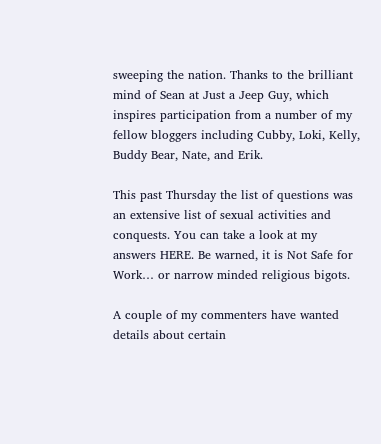sweeping the nation. Thanks to the brilliant mind of Sean at Just a Jeep Guy, which inspires participation from a number of my fellow bloggers including Cubby, Loki, Kelly, Buddy Bear, Nate, and Erik.

This past Thursday the list of questions was an extensive list of sexual activities and conquests. You can take a look at my answers HERE. Be warned, it is Not Safe for Work… or narrow minded religious bigots.

A couple of my commenters have wanted details about certain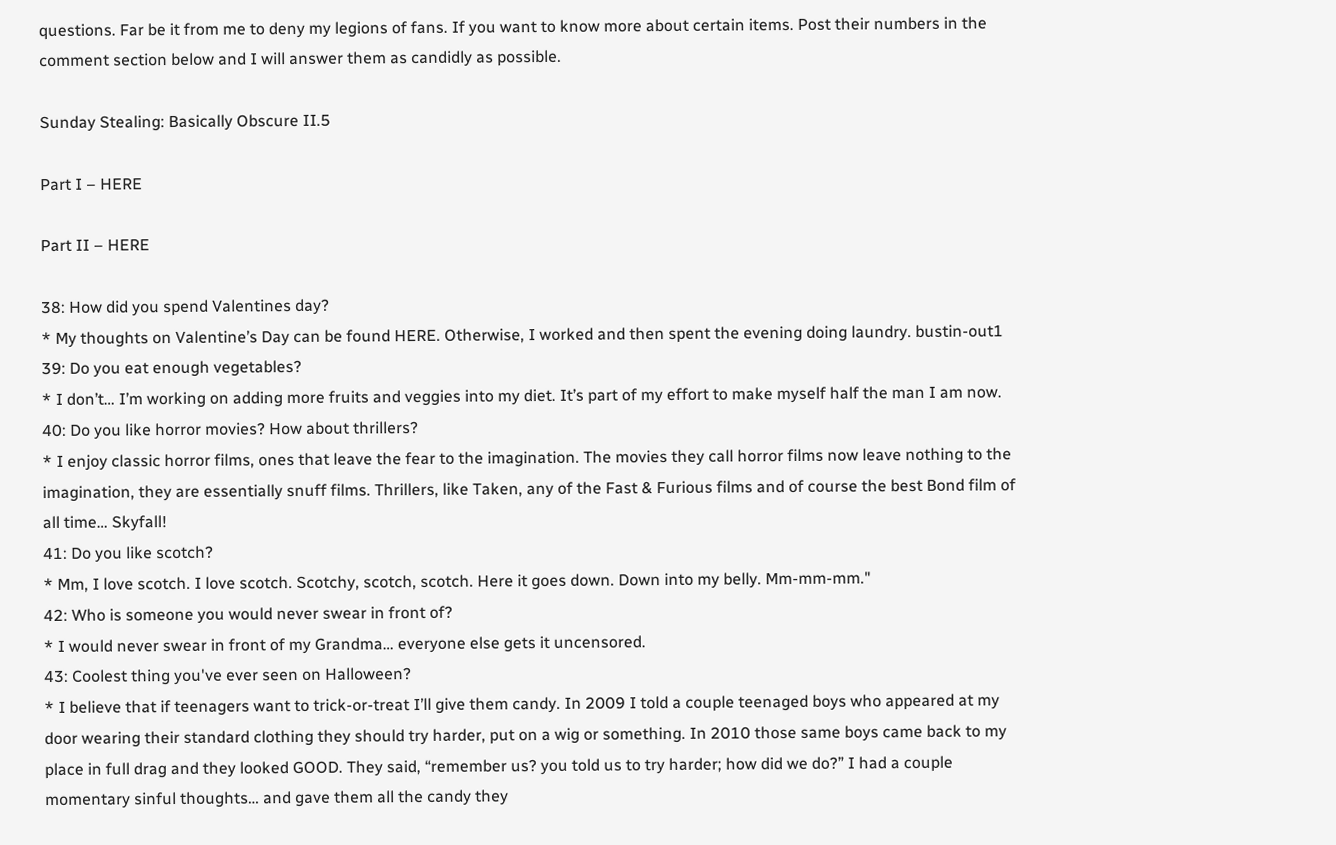questions. Far be it from me to deny my legions of fans. If you want to know more about certain items. Post their numbers in the comment section below and I will answer them as candidly as possible.

Sunday Stealing: Basically Obscure II.5

Part I – HERE

Part II – HERE

38: How did you spend Valentines day?
* My thoughts on Valentine’s Day can be found HERE. Otherwise, I worked and then spent the evening doing laundry. bustin-out1
39: Do you eat enough vegetables?
* I don’t… I’m working on adding more fruits and veggies into my diet. It’s part of my effort to make myself half the man I am now.
40: Do you like horror movies? How about thrillers?
* I enjoy classic horror films, ones that leave the fear to the imagination. The movies they call horror films now leave nothing to the imagination, they are essentially snuff films. Thrillers, like Taken, any of the Fast & Furious films and of course the best Bond film of all time… Skyfall!
41: Do you like scotch?
* Mm, I love scotch. I love scotch. Scotchy, scotch, scotch. Here it goes down. Down into my belly. Mm-mm-mm."
42: Who is someone you would never swear in front of?
* I would never swear in front of my Grandma… everyone else gets it uncensored.
43: Coolest thing you've ever seen on Halloween?
* I believe that if teenagers want to trick-or-treat I’ll give them candy. In 2009 I told a couple teenaged boys who appeared at my door wearing their standard clothing they should try harder, put on a wig or something. In 2010 those same boys came back to my place in full drag and they looked GOOD. They said, “remember us? you told us to try harder; how did we do?” I had a couple momentary sinful thoughts… and gave them all the candy they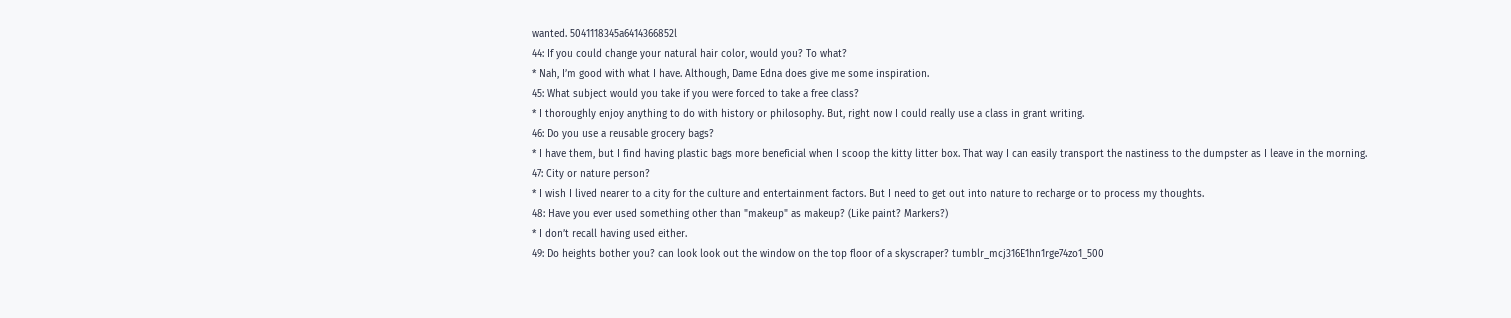wanted. 5041118345a6414366852l
44: If you could change your natural hair color, would you? To what?
* Nah, I’m good with what I have. Although, Dame Edna does give me some inspiration.
45: What subject would you take if you were forced to take a free class?
* I thoroughly enjoy anything to do with history or philosophy. But, right now I could really use a class in grant writing.
46: Do you use a reusable grocery bags?
* I have them, but I find having plastic bags more beneficial when I scoop the kitty litter box. That way I can easily transport the nastiness to the dumpster as I leave in the morning.
47: City or nature person?
* I wish I lived nearer to a city for the culture and entertainment factors. But I need to get out into nature to recharge or to process my thoughts.
48: Have you ever used something other than "makeup" as makeup? (Like paint? Markers?)
* I don’t recall having used either.
49: Do heights bother you? can look look out the window on the top floor of a skyscraper? tumblr_mcj316E1hn1rge74zo1_500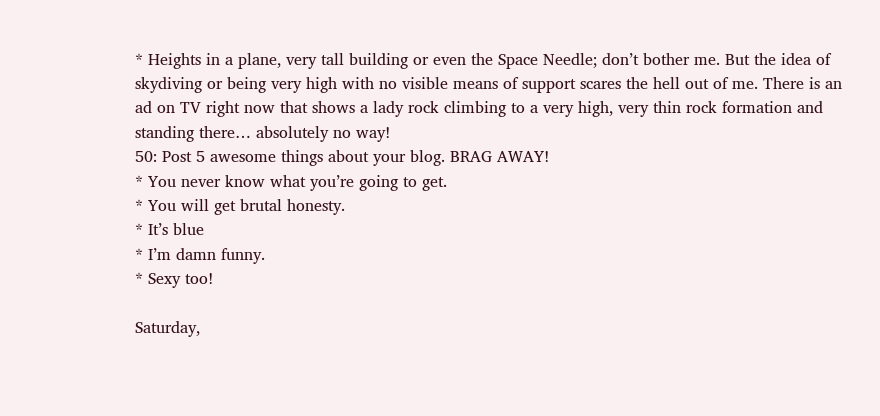* Heights in a plane, very tall building or even the Space Needle; don’t bother me. But the idea of skydiving or being very high with no visible means of support scares the hell out of me. There is an ad on TV right now that shows a lady rock climbing to a very high, very thin rock formation and standing there… absolutely no way!
50: Post 5 awesome things about your blog. BRAG AWAY!
* You never know what you’re going to get.
* You will get brutal honesty.
* It’s blue
* I’m damn funny.
* Sexy too!

Saturday,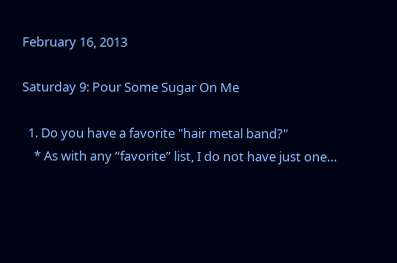February 16, 2013

Saturday 9: Pour Some Sugar On Me

  1. Do you have a favorite "hair metal band?"
    * As with any “favorite” list, I do not have just one…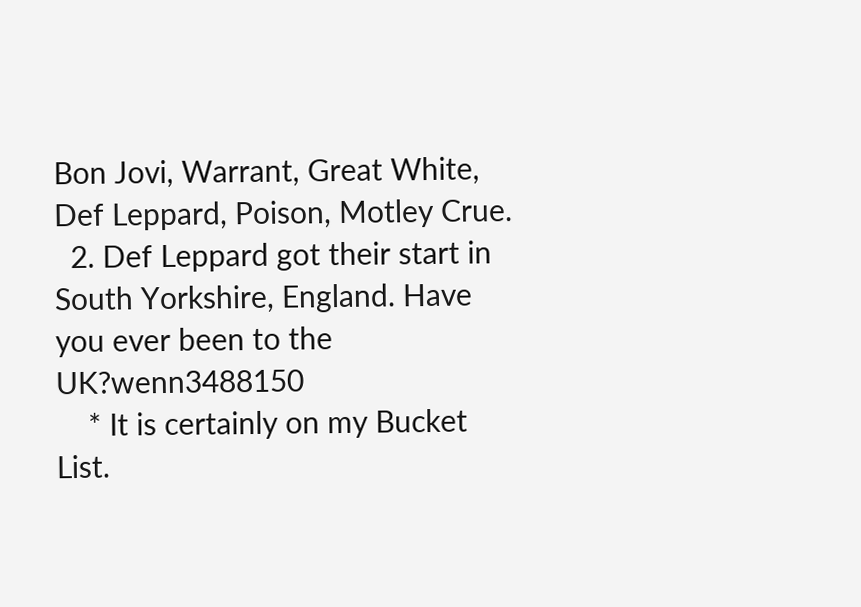Bon Jovi, Warrant, Great White, Def Leppard, Poison, Motley Crue.
  2. Def Leppard got their start in South Yorkshire, England. Have you ever been to the UK?wenn3488150
    * It is certainly on my Bucket List.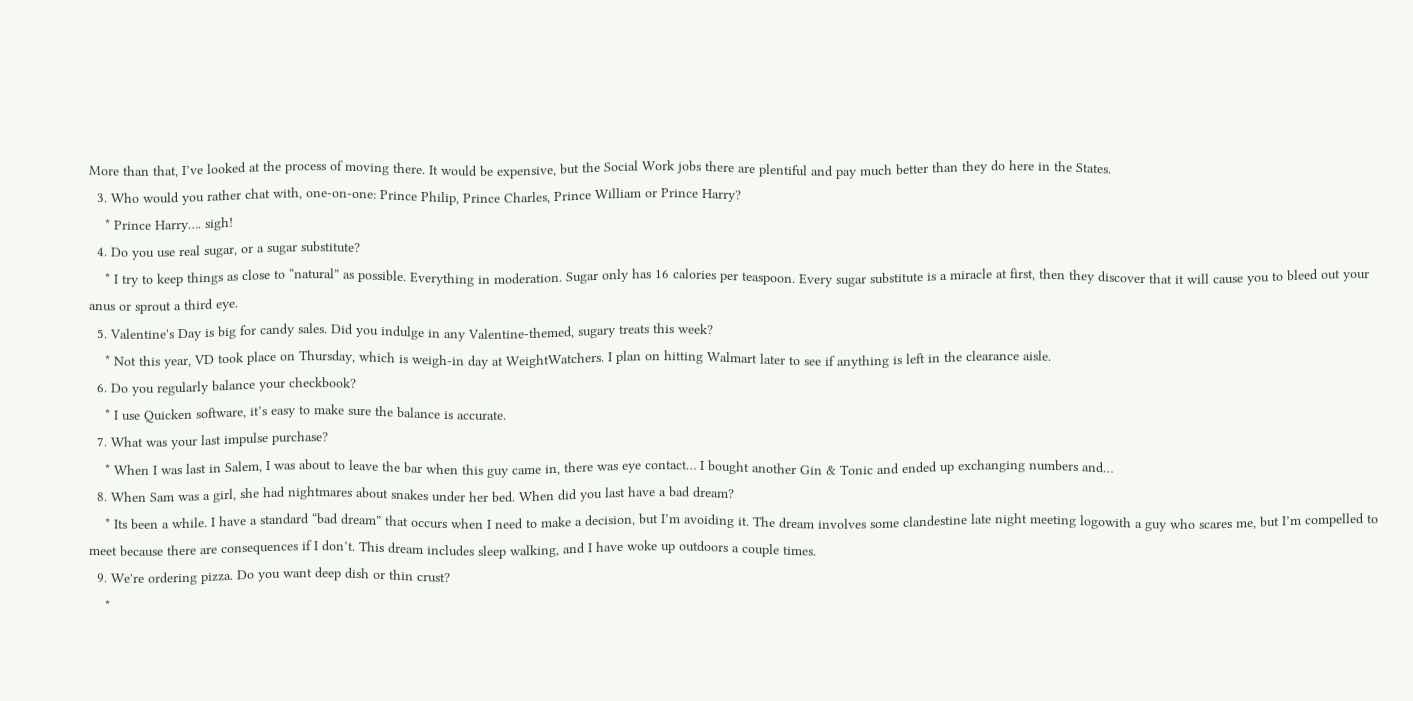More than that, I’ve looked at the process of moving there. It would be expensive, but the Social Work jobs there are plentiful and pay much better than they do here in the States.
  3. Who would you rather chat with, one-on-one: Prince Philip, Prince Charles, Prince William or Prince Harry?
    * Prince Harry…. sigh!
  4. Do you use real sugar, or a sugar substitute?
    * I try to keep things as close to “natural” as possible. Everything in moderation. Sugar only has 16 calories per teaspoon. Every sugar substitute is a miracle at first, then they discover that it will cause you to bleed out your anus or sprout a third eye.
  5. Valentine's Day is big for candy sales. Did you indulge in any Valentine-themed, sugary treats this week?
    * Not this year, VD took place on Thursday, which is weigh-in day at WeightWatchers. I plan on hitting Walmart later to see if anything is left in the clearance aisle.
  6. Do you regularly balance your checkbook?
    * I use Quicken software, it’s easy to make sure the balance is accurate.
  7. What was your last impulse purchase?
    * When I was last in Salem, I was about to leave the bar when this guy came in, there was eye contact… I bought another Gin & Tonic and ended up exchanging numbers and…
  8. When Sam was a girl, she had nightmares about snakes under her bed. When did you last have a bad dream?
    * Its been a while. I have a standard “bad dream” that occurs when I need to make a decision, but I’m avoiding it. The dream involves some clandestine late night meeting logowith a guy who scares me, but I’m compelled to meet because there are consequences if I don’t. This dream includes sleep walking, and I have woke up outdoors a couple times.
  9. We're ordering pizza. Do you want deep dish or thin crust?
    *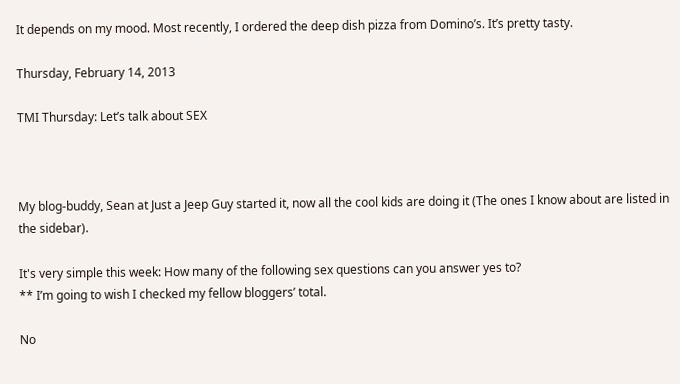It depends on my mood. Most recently, I ordered the deep dish pizza from Domino’s. It’s pretty tasty.

Thursday, February 14, 2013

TMI Thursday: Let’s talk about SEX



My blog-buddy, Sean at Just a Jeep Guy started it, now all the cool kids are doing it (The ones I know about are listed in the sidebar).

It's very simple this week: How many of the following sex questions can you answer yes to?
** I’m going to wish I checked my fellow bloggers’ total.

No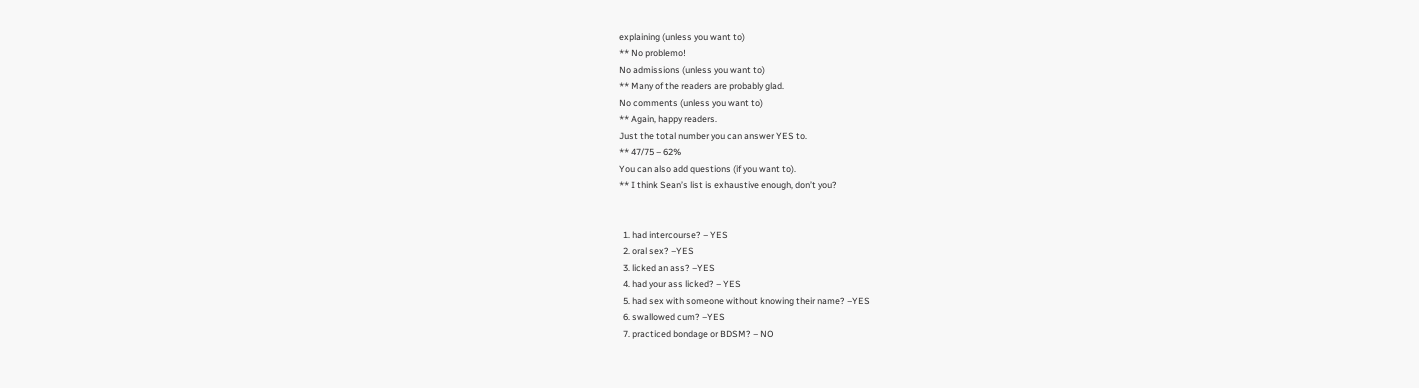explaining (unless you want to)
** No problemo!
No admissions (unless you want to)
** Many of the readers are probably glad.
No comments (unless you want to)
** Again, happy readers.
Just the total number you can answer YES to.
** 47/75 – 62%
You can also add questions (if you want to).
** I think Sean’s list is exhaustive enough, don’t you?


  1. had intercourse? – YES
  2. oral sex? –YES
  3. licked an ass? –YES
  4. had your ass licked? – YES
  5. had sex with someone without knowing their name? –YES
  6. swallowed cum? –YES
  7. practiced bondage or BDSM? – NO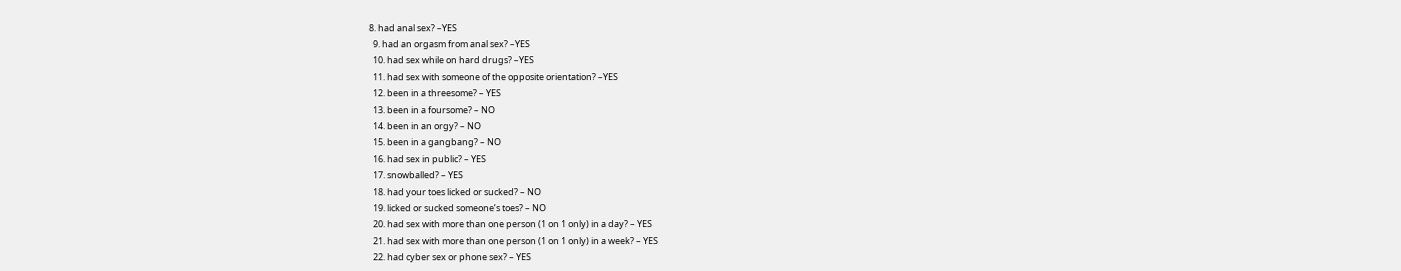8. had anal sex? –YES
  9. had an orgasm from anal sex? –YES
  10. had sex while on hard drugs? –YES
  11. had sex with someone of the opposite orientation? –YES
  12. been in a threesome? – YES
  13. been in a foursome? – NO
  14. been in an orgy? – NO
  15. been in a gangbang? – NO
  16. had sex in public? – YES
  17. snowballed? – YES
  18. had your toes licked or sucked? – NO
  19. licked or sucked someone’s toes? – NO
  20. had sex with more than one person (1 on 1 only) in a day? – YES
  21. had sex with more than one person (1 on 1 only) in a week? – YES
  22. had cyber sex or phone sex? – YES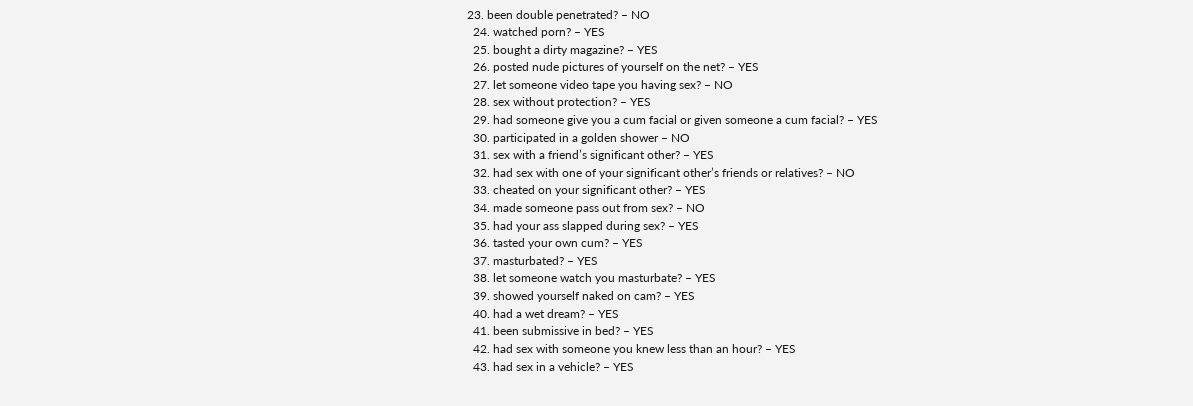23. been double penetrated? – NO
  24. watched porn? – YES
  25. bought a dirty magazine? – YES
  26. posted nude pictures of yourself on the net? – YES
  27. let someone video tape you having sex? – NO
  28. sex without protection? – YES
  29. had someone give you a cum facial or given someone a cum facial? – YES
  30. participated in a golden shower – NO
  31. sex with a friend’s significant other? – YES
  32. had sex with one of your significant other’s friends or relatives? – NO
  33. cheated on your significant other? – YES
  34. made someone pass out from sex? – NO
  35. had your ass slapped during sex? – YES
  36. tasted your own cum? – YES
  37. masturbated? – YES
  38. let someone watch you masturbate? – YES
  39. showed yourself naked on cam? – YES
  40. had a wet dream? – YES
  41. been submissive in bed? – YES
  42. had sex with someone you knew less than an hour? – YES
  43. had sex in a vehicle? – YES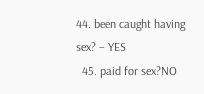44. been caught having sex? – YES
  45. paid for sex?NO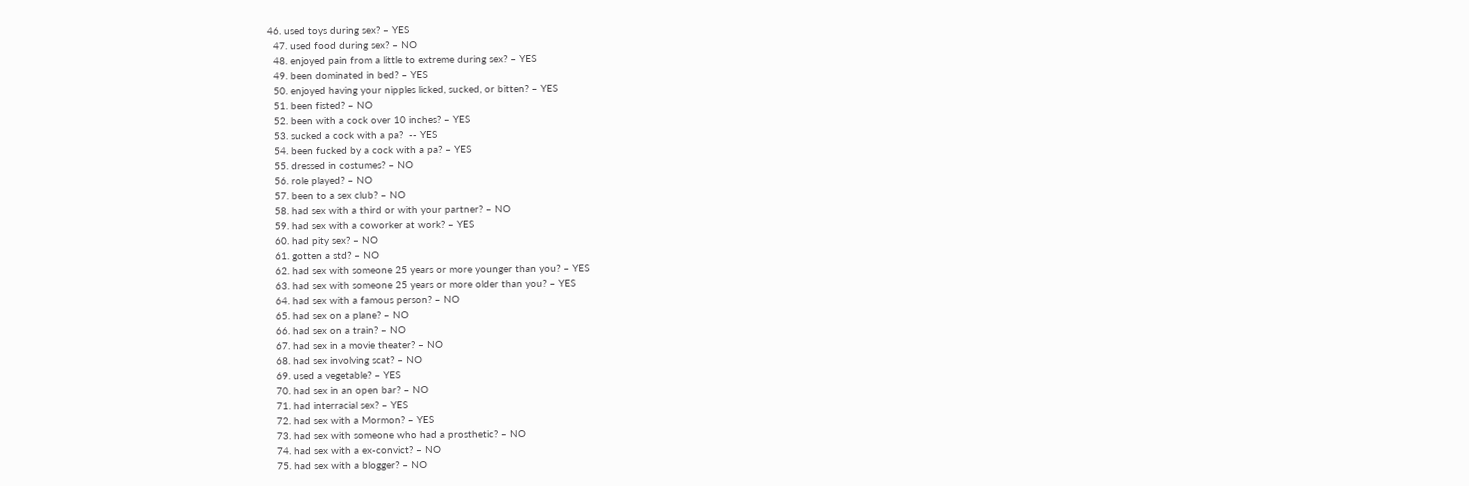46. used toys during sex? – YES
  47. used food during sex? – NO
  48. enjoyed pain from a little to extreme during sex? – YES
  49. been dominated in bed? – YES
  50. enjoyed having your nipples licked, sucked, or bitten? – YES
  51. been fisted? – NO
  52. been with a cock over 10 inches? – YES
  53. sucked a cock with a pa?  -- YES
  54. been fucked by a cock with a pa? – YES
  55. dressed in costumes? – NO
  56. role played? – NO
  57. been to a sex club? – NO
  58. had sex with a third or with your partner? – NO
  59. had sex with a coworker at work? – YES
  60. had pity sex? – NO
  61. gotten a std? – NO
  62. had sex with someone 25 years or more younger than you? – YES
  63. had sex with someone 25 years or more older than you? – YES
  64. had sex with a famous person? – NO
  65. had sex on a plane? – NO
  66. had sex on a train? – NO
  67. had sex in a movie theater? – NO
  68. had sex involving scat? – NO
  69. used a vegetable? – YES
  70. had sex in an open bar? – NO
  71. had interracial sex? – YES
  72. had sex with a Mormon? – YES
  73. had sex with someone who had a prosthetic? – NO
  74. had sex with a ex-convict? – NO
  75. had sex with a blogger? – NO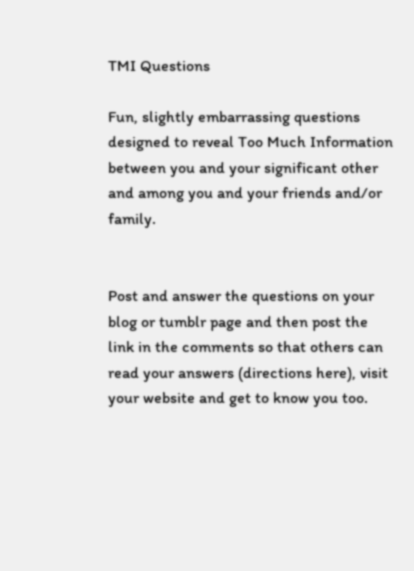TMI Questions

Fun, slightly embarrassing questions designed to reveal Too Much Information between you and your significant other and among you and your friends and/or family.


Post and answer the questions on your blog or tumblr page and then post the link in the comments so that others can read your answers (directions here), visit your website and get to know you too.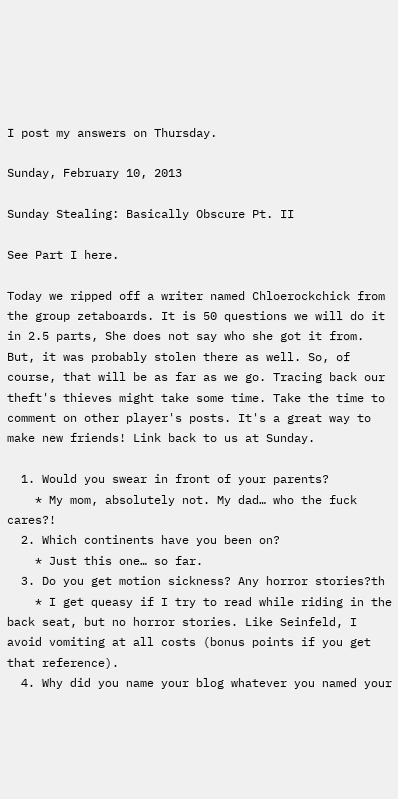I post my answers on Thursday.

Sunday, February 10, 2013

Sunday Stealing: Basically Obscure Pt. II

See Part I here.

Today we ripped off a writer named Chloerockchick from the group zetaboards. It is 50 questions we will do it in 2.5 parts, She does not say who she got it from. But, it was probably stolen there as well. So, of course, that will be as far as we go. Tracing back our theft's thieves might take some time. Take the time to comment on other player's posts. It's a great way to make new friends! Link back to us at Sunday.

  1. Would you swear in front of your parents?
    * My mom, absolutely not. My dad… who the fuck cares?!
  2. Which continents have you been on?
    * Just this one… so far.
  3. Do you get motion sickness? Any horror stories?th
    * I get queasy if I try to read while riding in the back seat, but no horror stories. Like Seinfeld, I avoid vomiting at all costs (bonus points if you get that reference).
  4. Why did you name your blog whatever you named your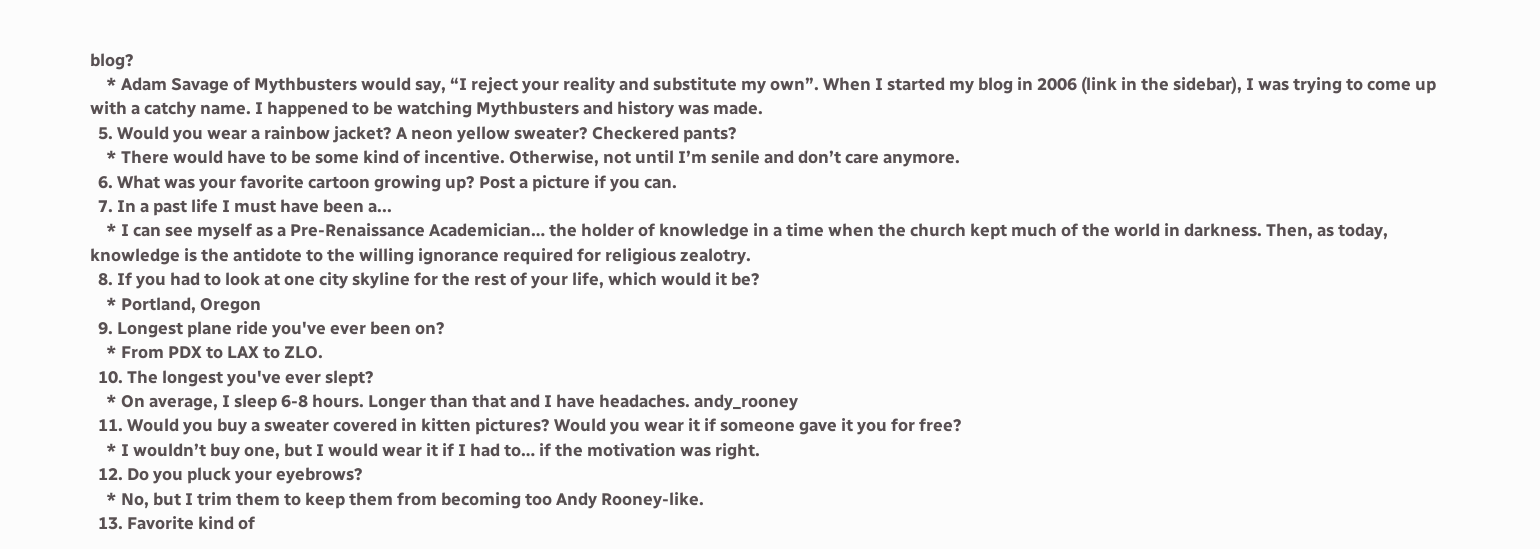blog?
    * Adam Savage of Mythbusters would say, “I reject your reality and substitute my own”. When I started my blog in 2006 (link in the sidebar), I was trying to come up with a catchy name. I happened to be watching Mythbusters and history was made.
  5. Would you wear a rainbow jacket? A neon yellow sweater? Checkered pants?
    * There would have to be some kind of incentive. Otherwise, not until I’m senile and don’t care anymore.
  6. What was your favorite cartoon growing up? Post a picture if you can.
  7. In a past life I must have been a...
    * I can see myself as a Pre-Renaissance Academician… the holder of knowledge in a time when the church kept much of the world in darkness. Then, as today, knowledge is the antidote to the willing ignorance required for religious zealotry.
  8. If you had to look at one city skyline for the rest of your life, which would it be?
    * Portland, Oregon
  9. Longest plane ride you've ever been on?
    * From PDX to LAX to ZLO.
  10. The longest you've ever slept?
    * On average, I sleep 6-8 hours. Longer than that and I have headaches. andy_rooney
  11. Would you buy a sweater covered in kitten pictures? Would you wear it if someone gave it you for free?
    * I wouldn’t buy one, but I would wear it if I had to… if the motivation was right.
  12. Do you pluck your eyebrows?
    * No, but I trim them to keep them from becoming too Andy Rooney-like.
  13. Favorite kind of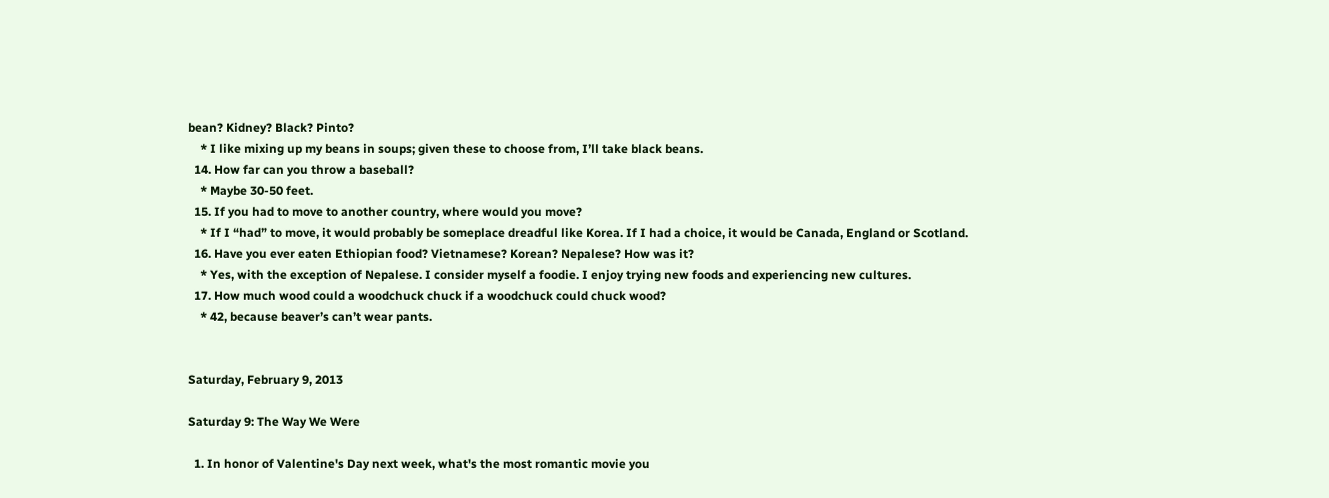bean? Kidney? Black? Pinto?
    * I like mixing up my beans in soups; given these to choose from, I’ll take black beans.
  14. How far can you throw a baseball?
    * Maybe 30-50 feet.
  15. If you had to move to another country, where would you move?
    * If I “had” to move, it would probably be someplace dreadful like Korea. If I had a choice, it would be Canada, England or Scotland.
  16. Have you ever eaten Ethiopian food? Vietnamese? Korean? Nepalese? How was it?
    * Yes, with the exception of Nepalese. I consider myself a foodie. I enjoy trying new foods and experiencing new cultures.
  17. How much wood could a woodchuck chuck if a woodchuck could chuck wood?
    * 42, because beaver’s can’t wear pants.


Saturday, February 9, 2013

Saturday 9: The Way We Were

  1. In honor of Valentine's Day next week, what's the most romantic movie you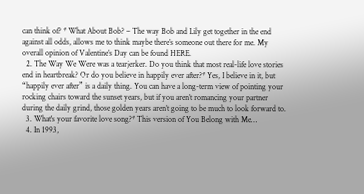can think of? * What About Bob? – The way Bob and Lily get together in the end against all odds, allows me to think maybe there’s someone out there for me. My overall opinion of Valentine’s Day can be found HERE.
  2. The Way We Were was a tearjerker. Do you think that most real-life love stories end in heartbreak? Or do you believe in happily ever after?* Yes, I believe in it, but “happily ever after” is a daily thing. You can have a long-term view of pointing your rocking chairs toward the sunset years, but if you aren’t romancing your partner during the daily grind, those golden years aren’t going to be much to look forward to.
  3. What's your favorite love song?* This version of You Belong with Me…
  4. In 1993,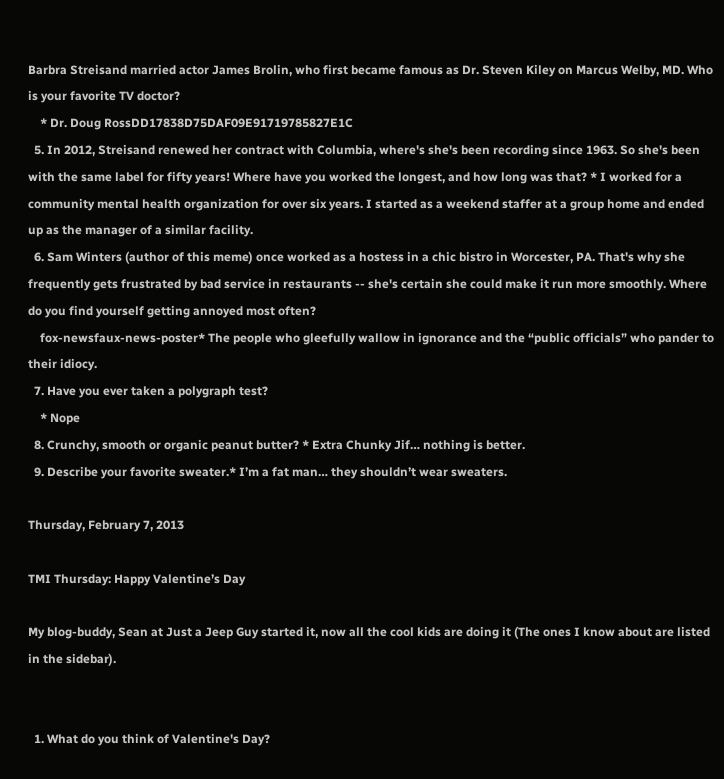Barbra Streisand married actor James Brolin, who first became famous as Dr. Steven Kiley on Marcus Welby, MD. Who is your favorite TV doctor?
    * Dr. Doug RossDD17838D75DAF09E91719785827E1C
  5. In 2012, Streisand renewed her contract with Columbia, where's she's been recording since 1963. So she's been with the same label for fifty years! Where have you worked the longest, and how long was that? * I worked for a community mental health organization for over six years. I started as a weekend staffer at a group home and ended up as the manager of a similar facility.
  6. Sam Winters (author of this meme) once worked as a hostess in a chic bistro in Worcester, PA. That's why she frequently gets frustrated by bad service in restaurants -- she's certain she could make it run more smoothly. Where do you find yourself getting annoyed most often?
    fox-newsfaux-news-poster* The people who gleefully wallow in ignorance and the “public officials” who pander to their idiocy.
  7. Have you ever taken a polygraph test?
    * Nope
  8. Crunchy, smooth or organic peanut butter? * Extra Chunky Jif… nothing is better.
  9. Describe your favorite sweater.* I’m a fat man… they shouldn’t wear sweaters.

Thursday, February 7, 2013

TMI Thursday: Happy Valentine’s Day

My blog-buddy, Sean at Just a Jeep Guy started it, now all the cool kids are doing it (The ones I know about are listed in the sidebar).


  1. What do you think of Valentine's Day?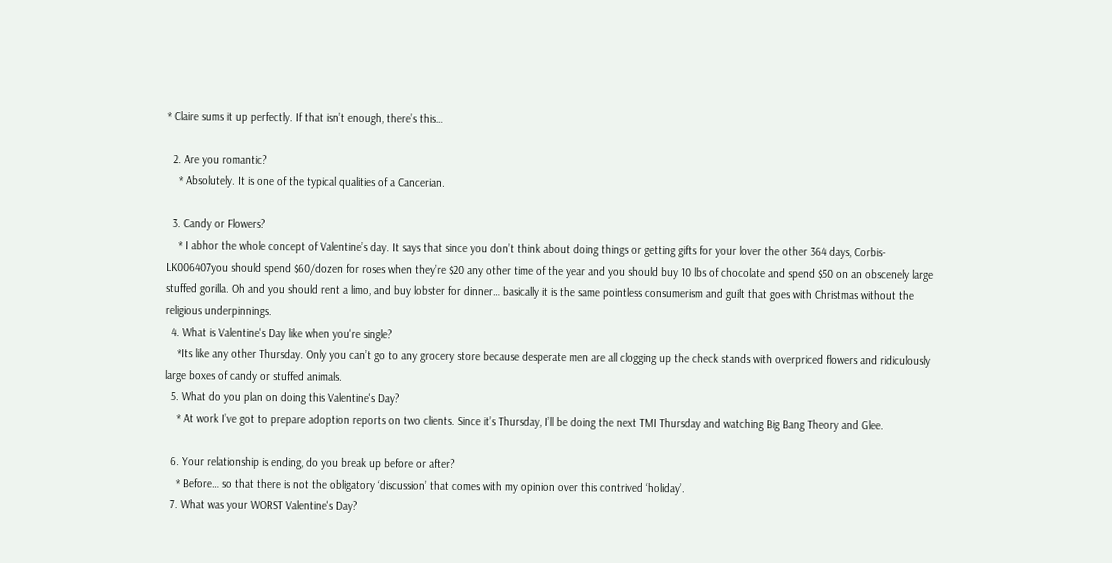* Claire sums it up perfectly. If that isn’t enough, there’s this…

  2. Are you romantic?
    * Absolutely. It is one of the typical qualities of a Cancerian.

  3. Candy or Flowers?
    * I abhor the whole concept of Valentine’s day. It says that since you don’t think about doing things or getting gifts for your lover the other 364 days, Corbis-LK006407you should spend $60/dozen for roses when they’re $20 any other time of the year and you should buy 10 lbs of chocolate and spend $50 on an obscenely large stuffed gorilla. Oh and you should rent a limo, and buy lobster for dinner… basically it is the same pointless consumerism and guilt that goes with Christmas without the religious underpinnings.
  4. What is Valentine's Day like when you're single?
    *Its like any other Thursday. Only you can’t go to any grocery store because desperate men are all clogging up the check stands with overpriced flowers and ridiculously large boxes of candy or stuffed animals.
  5. What do you plan on doing this Valentine's Day?
    * At work I’ve got to prepare adoption reports on two clients. Since it’s Thursday, I’ll be doing the next TMI Thursday and watching Big Bang Theory and Glee.

  6. Your relationship is ending, do you break up before or after?
    * Before… so that there is not the obligatory ‘discussion’ that comes with my opinion over this contrived ‘holiday’.
  7. What was your WORST Valentine's Day?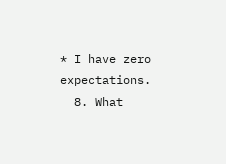* I have zero expectations.
  8. What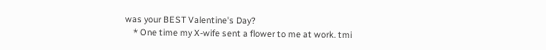was your BEST Valentine's Day?
    * One time my X-wife sent a flower to me at work. tmi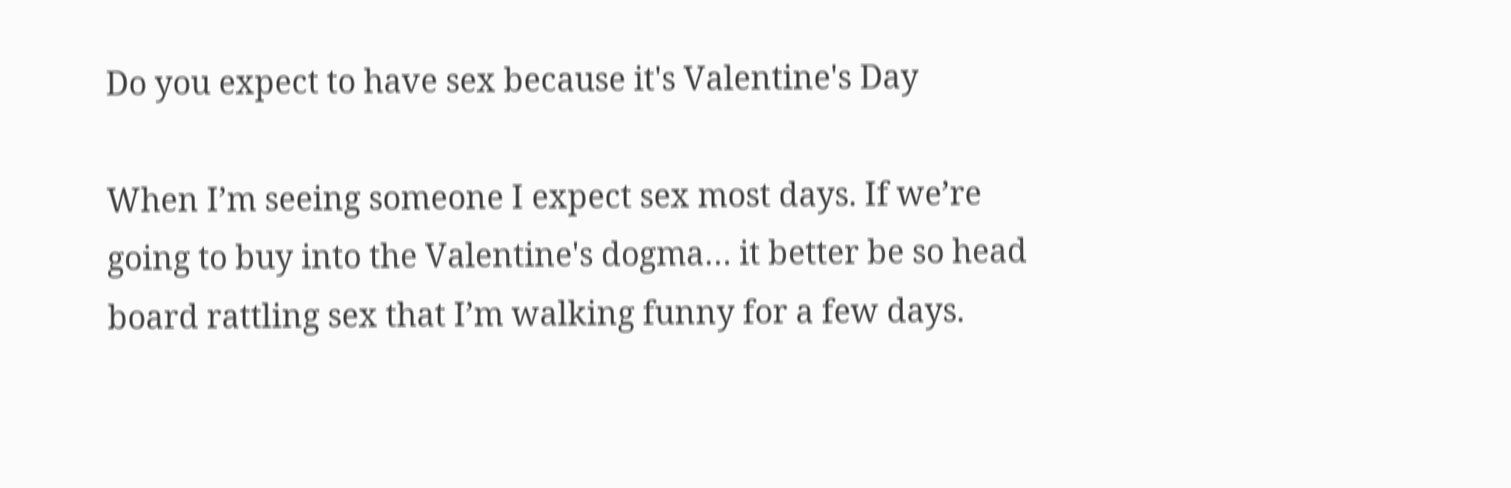Do you expect to have sex because it's Valentine's Day

When I’m seeing someone I expect sex most days. If we’re going to buy into the Valentine's dogma… it better be so head board rattling sex that I’m walking funny for a few days.